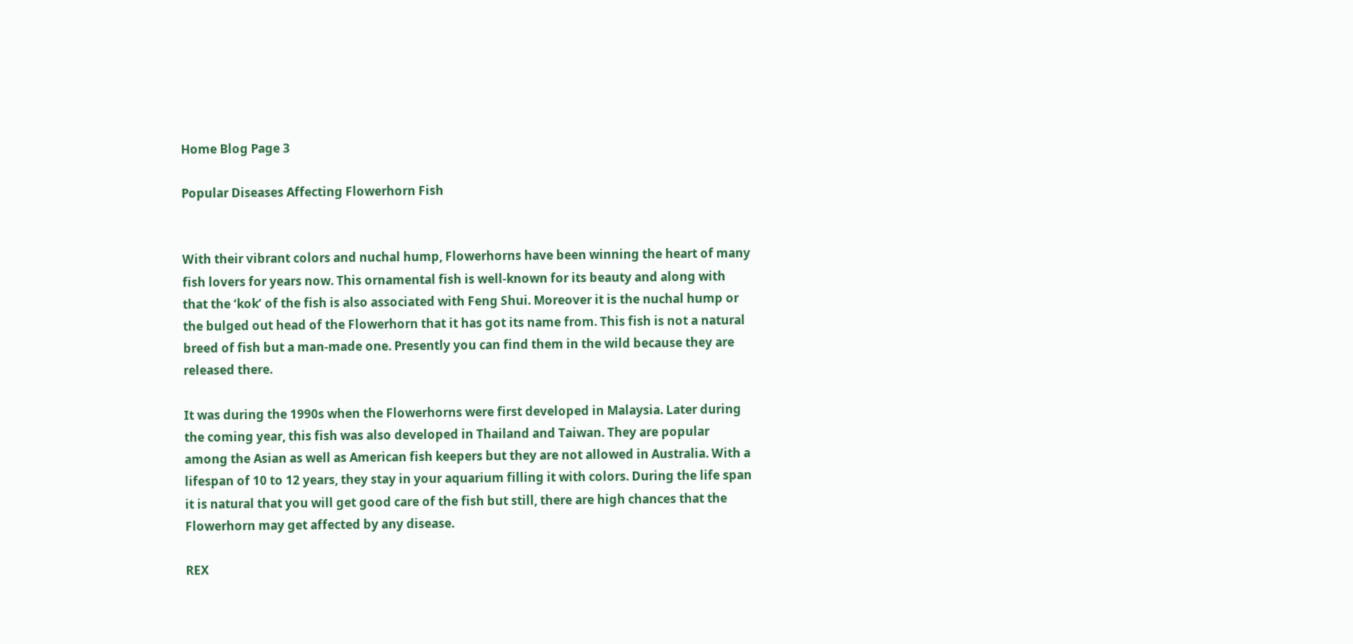Home Blog Page 3

Popular Diseases Affecting Flowerhorn Fish


With their vibrant colors and nuchal hump, Flowerhorns have been winning the heart of many fish lovers for years now. This ornamental fish is well-known for its beauty and along with that the ‘kok’ of the fish is also associated with Feng Shui. Moreover it is the nuchal hump or the bulged out head of the Flowerhorn that it has got its name from. This fish is not a natural breed of fish but a man-made one. Presently you can find them in the wild because they are released there.

It was during the 1990s when the Flowerhorns were first developed in Malaysia. Later during the coming year, this fish was also developed in Thailand and Taiwan. They are popular among the Asian as well as American fish keepers but they are not allowed in Australia. With a lifespan of 10 to 12 years, they stay in your aquarium filling it with colors. During the life span it is natural that you will get good care of the fish but still, there are high chances that the Flowerhorn may get affected by any disease.

REX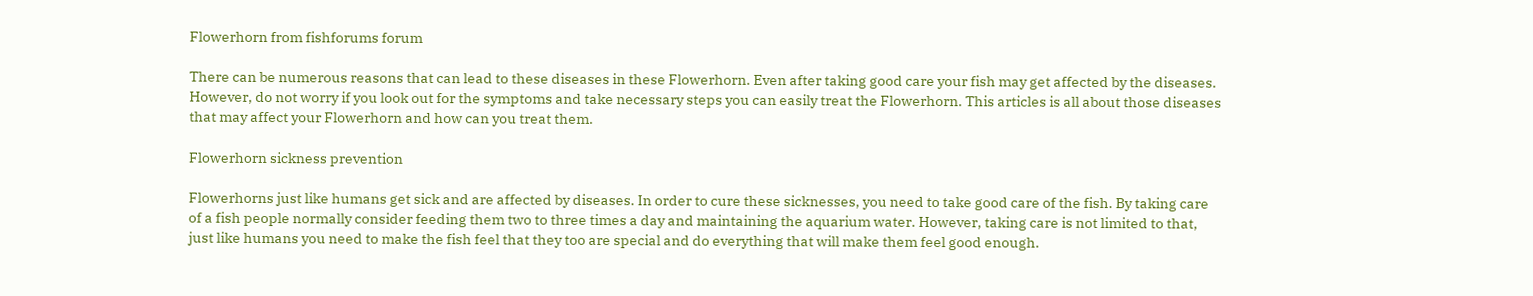Flowerhorn from fishforums forum

There can be numerous reasons that can lead to these diseases in these Flowerhorn. Even after taking good care your fish may get affected by the diseases. However, do not worry if you look out for the symptoms and take necessary steps you can easily treat the Flowerhorn. This articles is all about those diseases that may affect your Flowerhorn and how can you treat them.

Flowerhorn sickness prevention

Flowerhorns just like humans get sick and are affected by diseases. In order to cure these sicknesses, you need to take good care of the fish. By taking care of a fish people normally consider feeding them two to three times a day and maintaining the aquarium water. However, taking care is not limited to that, just like humans you need to make the fish feel that they too are special and do everything that will make them feel good enough.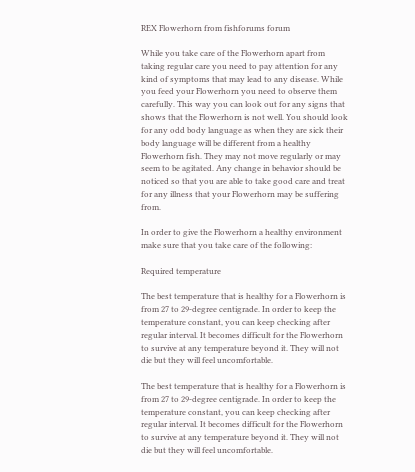REX Flowerhorn from fishforums forum

While you take care of the Flowerhorn apart from taking regular care you need to pay attention for any kind of symptoms that may lead to any disease. While you feed your Flowerhorn you need to observe them carefully. This way you can look out for any signs that shows that the Flowerhorn is not well. You should look for any odd body language as when they are sick their body language will be different from a healthy Flowerhorn fish. They may not move regularly or may seem to be agitated. Any change in behavior should be noticed so that you are able to take good care and treat for any illness that your Flowerhorn may be suffering from.

In order to give the Flowerhorn a healthy environment make sure that you take care of the following:

Required temperature

The best temperature that is healthy for a Flowerhorn is from 27 to 29-degree centigrade. In order to keep the temperature constant, you can keep checking after regular interval. It becomes difficult for the Flowerhorn to survive at any temperature beyond it. They will not die but they will feel uncomfortable.

The best temperature that is healthy for a Flowerhorn is from 27 to 29-degree centigrade. In order to keep the temperature constant, you can keep checking after regular interval. It becomes difficult for the Flowerhorn to survive at any temperature beyond it. They will not die but they will feel uncomfortable.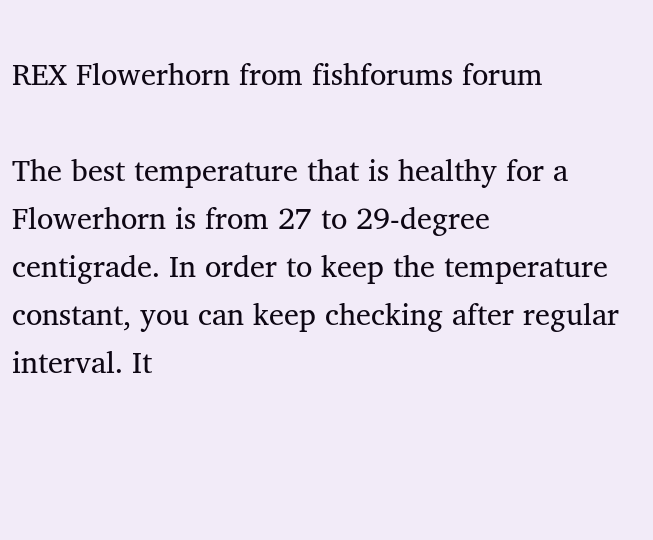REX Flowerhorn from fishforums forum

The best temperature that is healthy for a Flowerhorn is from 27 to 29-degree centigrade. In order to keep the temperature constant, you can keep checking after regular interval. It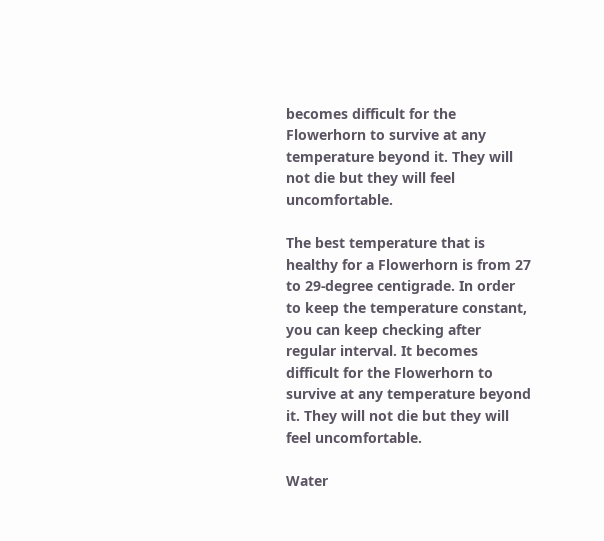becomes difficult for the Flowerhorn to survive at any temperature beyond it. They will not die but they will feel uncomfortable.

The best temperature that is healthy for a Flowerhorn is from 27 to 29-degree centigrade. In order to keep the temperature constant, you can keep checking after regular interval. It becomes difficult for the Flowerhorn to survive at any temperature beyond it. They will not die but they will feel uncomfortable.

Water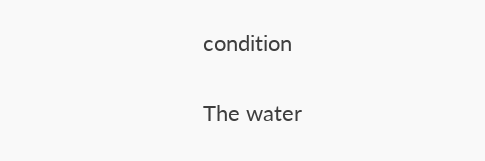condition

The water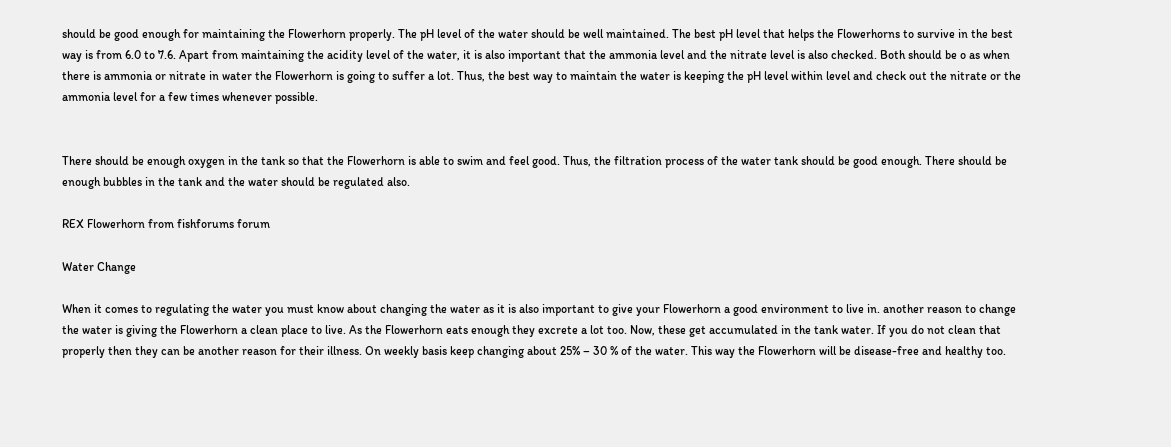should be good enough for maintaining the Flowerhorn properly. The pH level of the water should be well maintained. The best pH level that helps the Flowerhorns to survive in the best way is from 6.0 to 7.6. Apart from maintaining the acidity level of the water, it is also important that the ammonia level and the nitrate level is also checked. Both should be o as when there is ammonia or nitrate in water the Flowerhorn is going to suffer a lot. Thus, the best way to maintain the water is keeping the pH level within level and check out the nitrate or the ammonia level for a few times whenever possible.


There should be enough oxygen in the tank so that the Flowerhorn is able to swim and feel good. Thus, the filtration process of the water tank should be good enough. There should be enough bubbles in the tank and the water should be regulated also.

REX Flowerhorn from fishforums forum

Water Change

When it comes to regulating the water you must know about changing the water as it is also important to give your Flowerhorn a good environment to live in. another reason to change the water is giving the Flowerhorn a clean place to live. As the Flowerhorn eats enough they excrete a lot too. Now, these get accumulated in the tank water. If you do not clean that properly then they can be another reason for their illness. On weekly basis keep changing about 25% – 30 % of the water. This way the Flowerhorn will be disease-free and healthy too.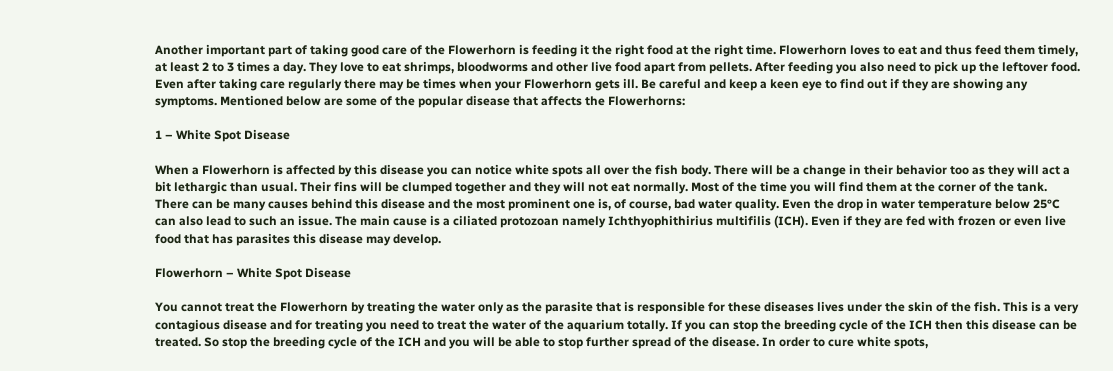Another important part of taking good care of the Flowerhorn is feeding it the right food at the right time. Flowerhorn loves to eat and thus feed them timely, at least 2 to 3 times a day. They love to eat shrimps, bloodworms and other live food apart from pellets. After feeding you also need to pick up the leftover food. Even after taking care regularly there may be times when your Flowerhorn gets ill. Be careful and keep a keen eye to find out if they are showing any symptoms. Mentioned below are some of the popular disease that affects the Flowerhorns:

1 – White Spot Disease

When a Flowerhorn is affected by this disease you can notice white spots all over the fish body. There will be a change in their behavior too as they will act a bit lethargic than usual. Their fins will be clumped together and they will not eat normally. Most of the time you will find them at the corner of the tank. There can be many causes behind this disease and the most prominent one is, of course, bad water quality. Even the drop in water temperature below 25°C can also lead to such an issue. The main cause is a ciliated protozoan namely Ichthyophithirius multifilis (ICH). Even if they are fed with frozen or even live food that has parasites this disease may develop.

Flowerhorn – White Spot Disease

You cannot treat the Flowerhorn by treating the water only as the parasite that is responsible for these diseases lives under the skin of the fish. This is a very contagious disease and for treating you need to treat the water of the aquarium totally. If you can stop the breeding cycle of the ICH then this disease can be treated. So stop the breeding cycle of the ICH and you will be able to stop further spread of the disease. In order to cure white spots,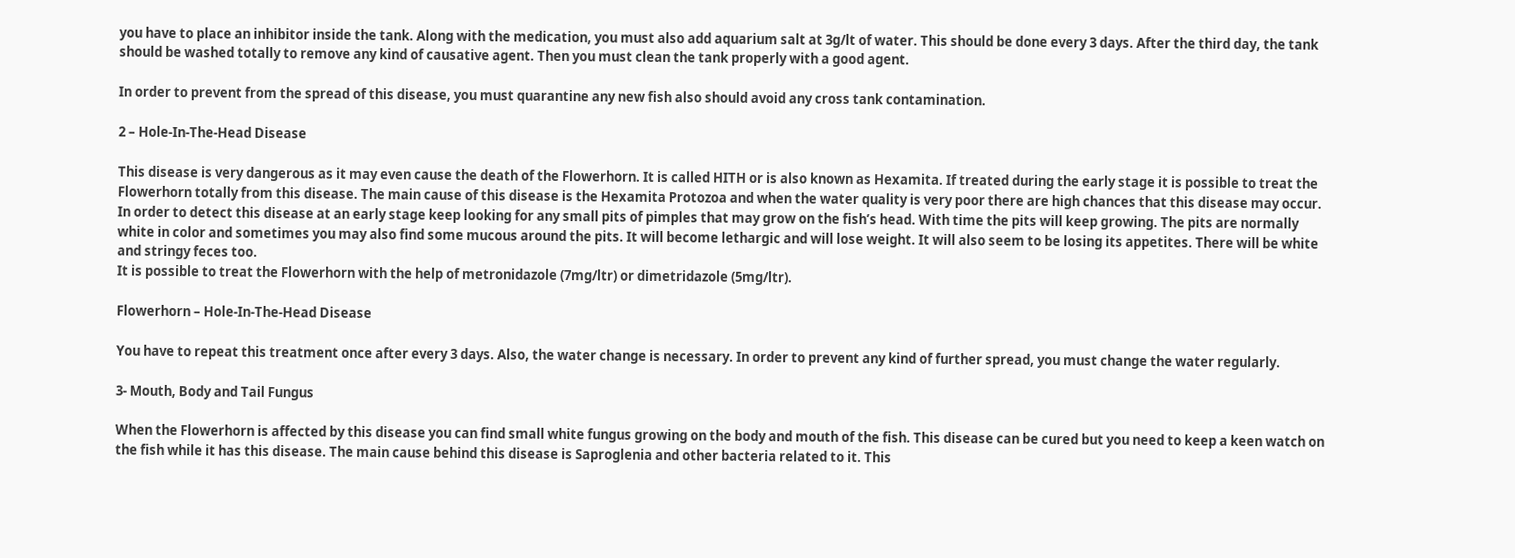you have to place an inhibitor inside the tank. Along with the medication, you must also add aquarium salt at 3g/lt of water. This should be done every 3 days. After the third day, the tank should be washed totally to remove any kind of causative agent. Then you must clean the tank properly with a good agent.

In order to prevent from the spread of this disease, you must quarantine any new fish also should avoid any cross tank contamination.

2 – Hole-In-The-Head Disease

This disease is very dangerous as it may even cause the death of the Flowerhorn. It is called HITH or is also known as Hexamita. If treated during the early stage it is possible to treat the Flowerhorn totally from this disease. The main cause of this disease is the Hexamita Protozoa and when the water quality is very poor there are high chances that this disease may occur. In order to detect this disease at an early stage keep looking for any small pits of pimples that may grow on the fish’s head. With time the pits will keep growing. The pits are normally white in color and sometimes you may also find some mucous around the pits. It will become lethargic and will lose weight. It will also seem to be losing its appetites. There will be white and stringy feces too.
It is possible to treat the Flowerhorn with the help of metronidazole (7mg/ltr) or dimetridazole (5mg/ltr).

Flowerhorn – Hole-In-The-Head Disease

You have to repeat this treatment once after every 3 days. Also, the water change is necessary. In order to prevent any kind of further spread, you must change the water regularly.

3- Mouth, Body and Tail Fungus

When the Flowerhorn is affected by this disease you can find small white fungus growing on the body and mouth of the fish. This disease can be cured but you need to keep a keen watch on the fish while it has this disease. The main cause behind this disease is Saproglenia and other bacteria related to it. This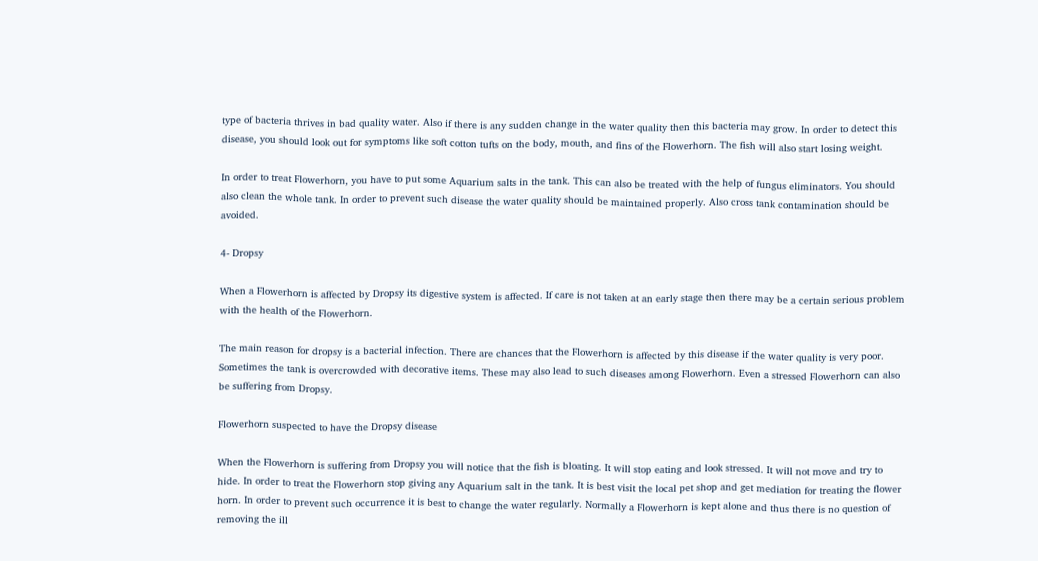type of bacteria thrives in bad quality water. Also if there is any sudden change in the water quality then this bacteria may grow. In order to detect this disease, you should look out for symptoms like soft cotton tufts on the body, mouth, and fins of the Flowerhorn. The fish will also start losing weight.

In order to treat Flowerhorn, you have to put some Aquarium salts in the tank. This can also be treated with the help of fungus eliminators. You should also clean the whole tank. In order to prevent such disease the water quality should be maintained properly. Also cross tank contamination should be avoided.

4- Dropsy

When a Flowerhorn is affected by Dropsy its digestive system is affected. If care is not taken at an early stage then there may be a certain serious problem with the health of the Flowerhorn.

The main reason for dropsy is a bacterial infection. There are chances that the Flowerhorn is affected by this disease if the water quality is very poor. Sometimes the tank is overcrowded with decorative items. These may also lead to such diseases among Flowerhorn. Even a stressed Flowerhorn can also be suffering from Dropsy.

Flowerhorn suspected to have the Dropsy disease

When the Flowerhorn is suffering from Dropsy you will notice that the fish is bloating. It will stop eating and look stressed. It will not move and try to hide. In order to treat the Flowerhorn stop giving any Aquarium salt in the tank. It is best visit the local pet shop and get mediation for treating the flower horn. In order to prevent such occurrence it is best to change the water regularly. Normally a Flowerhorn is kept alone and thus there is no question of removing the ill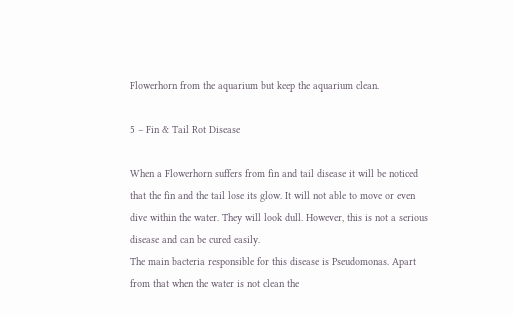Flowerhorn from the aquarium but keep the aquarium clean.

5 – Fin & Tail Rot Disease

When a Flowerhorn suffers from fin and tail disease it will be noticed that the fin and the tail lose its glow. It will not able to move or even dive within the water. They will look dull. However, this is not a serious disease and can be cured easily.
The main bacteria responsible for this disease is Pseudomonas. Apart from that when the water is not clean the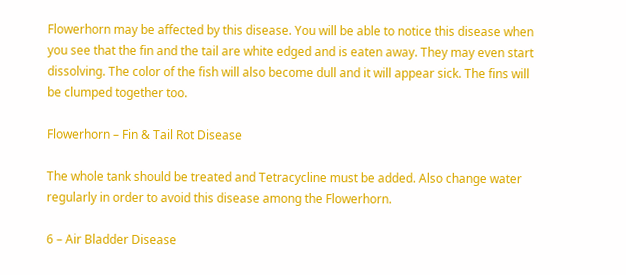Flowerhorn may be affected by this disease. You will be able to notice this disease when you see that the fin and the tail are white edged and is eaten away. They may even start dissolving. The color of the fish will also become dull and it will appear sick. The fins will be clumped together too.

Flowerhorn – Fin & Tail Rot Disease

The whole tank should be treated and Tetracycline must be added. Also change water regularly in order to avoid this disease among the Flowerhorn.

6 – Air Bladder Disease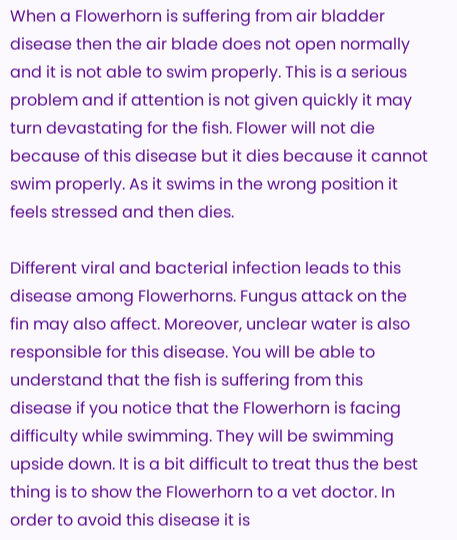When a Flowerhorn is suffering from air bladder disease then the air blade does not open normally and it is not able to swim properly. This is a serious problem and if attention is not given quickly it may turn devastating for the fish. Flower will not die because of this disease but it dies because it cannot swim properly. As it swims in the wrong position it feels stressed and then dies.

Different viral and bacterial infection leads to this disease among Flowerhorns. Fungus attack on the fin may also affect. Moreover, unclear water is also responsible for this disease. You will be able to understand that the fish is suffering from this disease if you notice that the Flowerhorn is facing difficulty while swimming. They will be swimming upside down. It is a bit difficult to treat thus the best thing is to show the Flowerhorn to a vet doctor. In order to avoid this disease it is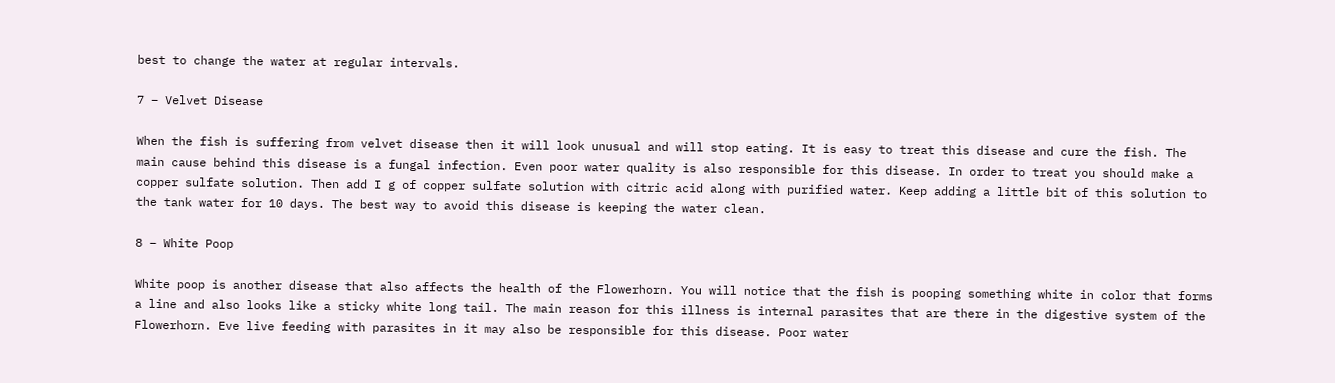best to change the water at regular intervals.

7 – Velvet Disease

When the fish is suffering from velvet disease then it will look unusual and will stop eating. It is easy to treat this disease and cure the fish. The main cause behind this disease is a fungal infection. Even poor water quality is also responsible for this disease. In order to treat you should make a copper sulfate solution. Then add I g of copper sulfate solution with citric acid along with purified water. Keep adding a little bit of this solution to the tank water for 10 days. The best way to avoid this disease is keeping the water clean.

8 – White Poop

White poop is another disease that also affects the health of the Flowerhorn. You will notice that the fish is pooping something white in color that forms a line and also looks like a sticky white long tail. The main reason for this illness is internal parasites that are there in the digestive system of the Flowerhorn. Eve live feeding with parasites in it may also be responsible for this disease. Poor water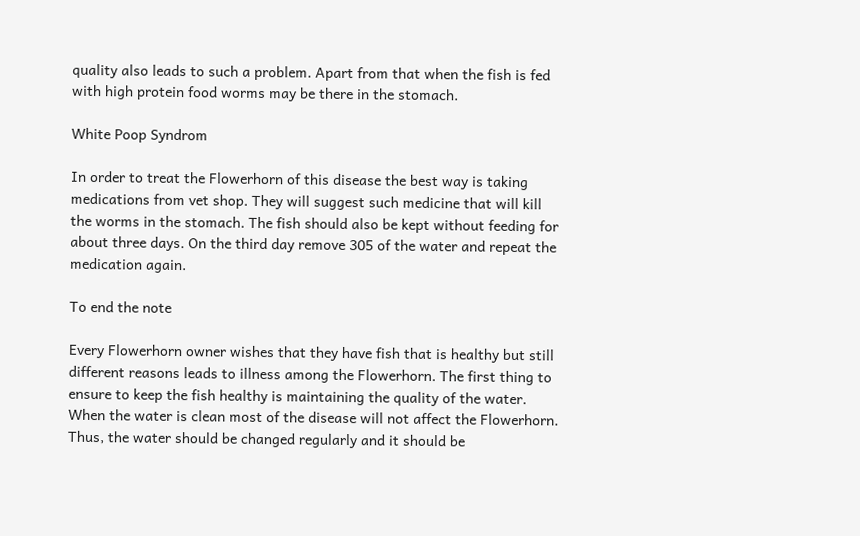quality also leads to such a problem. Apart from that when the fish is fed with high protein food worms may be there in the stomach.

White Poop Syndrom

In order to treat the Flowerhorn of this disease the best way is taking medications from vet shop. They will suggest such medicine that will kill the worms in the stomach. The fish should also be kept without feeding for about three days. On the third day remove 305 of the water and repeat the medication again.

To end the note

Every Flowerhorn owner wishes that they have fish that is healthy but still different reasons leads to illness among the Flowerhorn. The first thing to ensure to keep the fish healthy is maintaining the quality of the water. When the water is clean most of the disease will not affect the Flowerhorn. Thus, the water should be changed regularly and it should be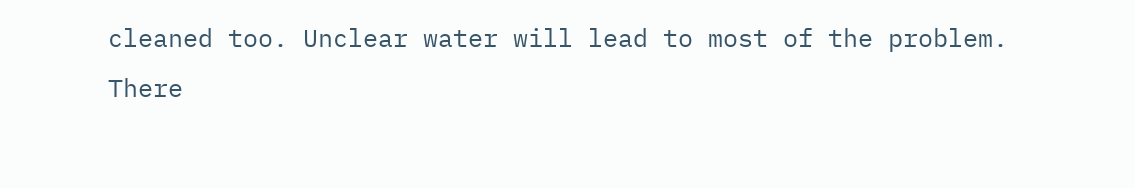cleaned too. Unclear water will lead to most of the problem.
There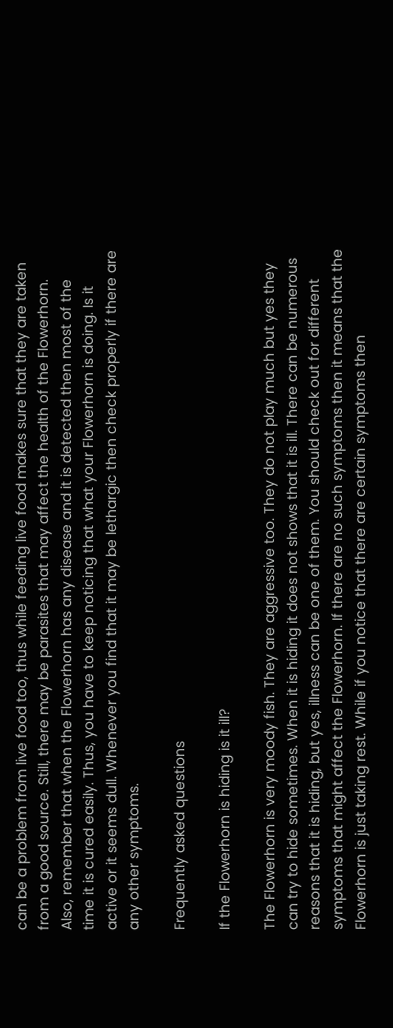can be a problem from live food too, thus while feeding live food makes sure that they are taken from a good source. Still, there may be parasites that may affect the health of the Flowerhorn. Also, remember that when the Flowerhorn has any disease and it is detected then most of the time it is cured easily. Thus, you have to keep noticing that what your Flowerhorn is doing. Is it active or it seems dull. Whenever you find that it may be lethargic then check properly if there are any other symptoms.

Frequently asked questions

If the Flowerhorn is hiding is it ill?

The Flowerhorn is very moody fish. They are aggressive too. They do not play much but yes they can try to hide sometimes. When it is hiding it does not shows that it is ill. There can be numerous reasons that it is hiding, but yes, illness can be one of them. You should check out for different symptoms that might affect the Flowerhorn. If there are no such symptoms then it means that the Flowerhorn is just taking rest. While if you notice that there are certain symptoms then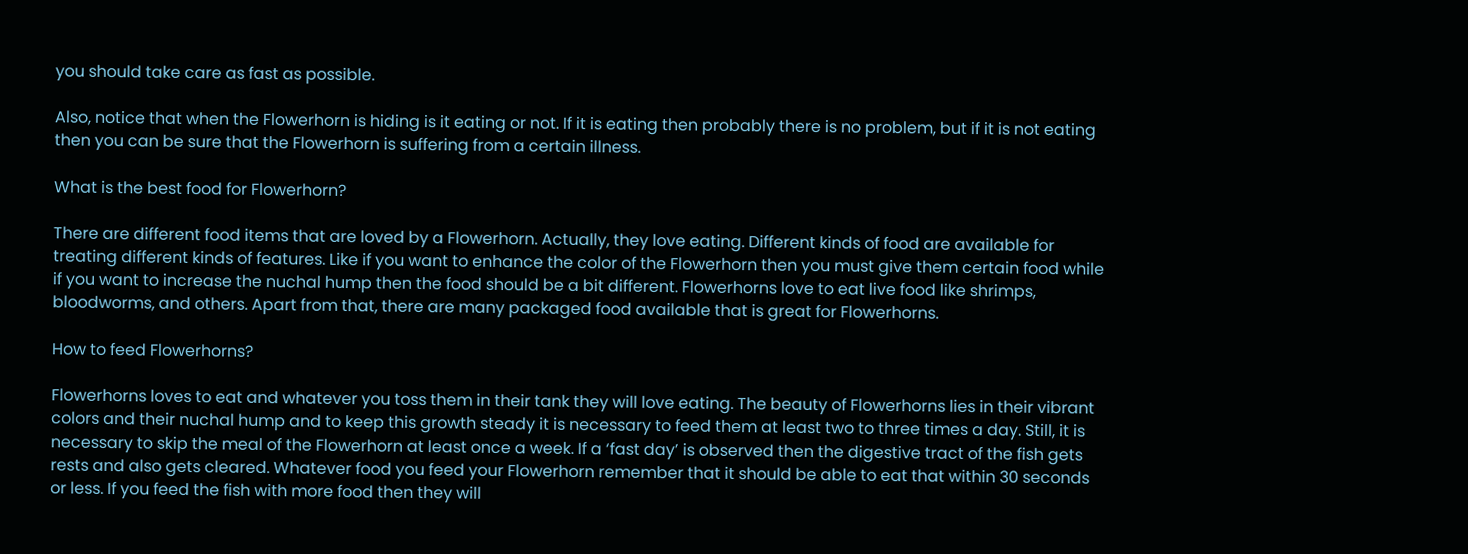you should take care as fast as possible.

Also, notice that when the Flowerhorn is hiding is it eating or not. If it is eating then probably there is no problem, but if it is not eating then you can be sure that the Flowerhorn is suffering from a certain illness.

What is the best food for Flowerhorn?

There are different food items that are loved by a Flowerhorn. Actually, they love eating. Different kinds of food are available for treating different kinds of features. Like if you want to enhance the color of the Flowerhorn then you must give them certain food while if you want to increase the nuchal hump then the food should be a bit different. Flowerhorns love to eat live food like shrimps, bloodworms, and others. Apart from that, there are many packaged food available that is great for Flowerhorns.

How to feed Flowerhorns?

Flowerhorns loves to eat and whatever you toss them in their tank they will love eating. The beauty of Flowerhorns lies in their vibrant colors and their nuchal hump and to keep this growth steady it is necessary to feed them at least two to three times a day. Still, it is necessary to skip the meal of the Flowerhorn at least once a week. If a ‘fast day’ is observed then the digestive tract of the fish gets rests and also gets cleared. Whatever food you feed your Flowerhorn remember that it should be able to eat that within 30 seconds or less. If you feed the fish with more food then they will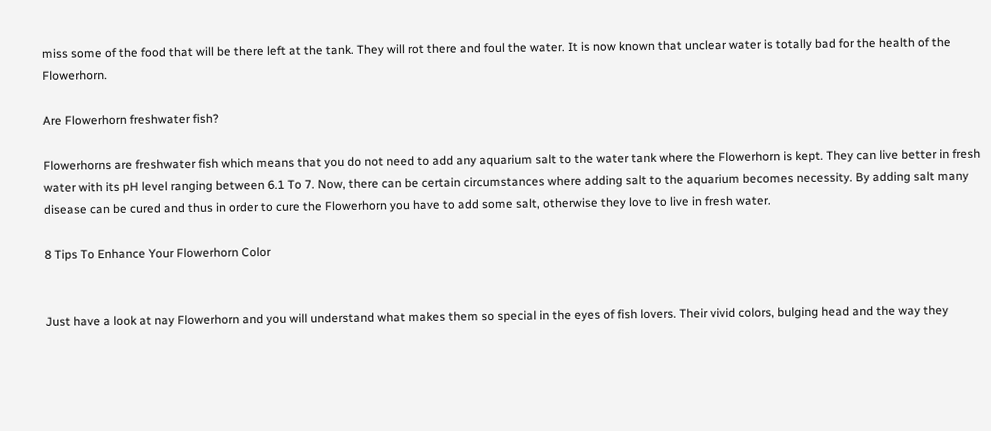miss some of the food that will be there left at the tank. They will rot there and foul the water. It is now known that unclear water is totally bad for the health of the Flowerhorn.

Are Flowerhorn freshwater fish?

Flowerhorns are freshwater fish which means that you do not need to add any aquarium salt to the water tank where the Flowerhorn is kept. They can live better in fresh water with its pH level ranging between 6.1 To 7. Now, there can be certain circumstances where adding salt to the aquarium becomes necessity. By adding salt many disease can be cured and thus in order to cure the Flowerhorn you have to add some salt, otherwise they love to live in fresh water.

8 Tips To Enhance Your Flowerhorn Color


Just have a look at nay Flowerhorn and you will understand what makes them so special in the eyes of fish lovers. Their vivid colors, bulging head and the way they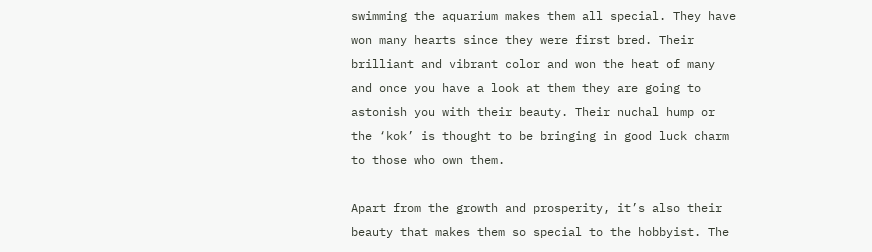swimming the aquarium makes them all special. They have won many hearts since they were first bred. Their brilliant and vibrant color and won the heat of many and once you have a look at them they are going to astonish you with their beauty. Their nuchal hump or the ‘kok’ is thought to be bringing in good luck charm to those who own them.

Apart from the growth and prosperity, it’s also their beauty that makes them so special to the hobbyist. The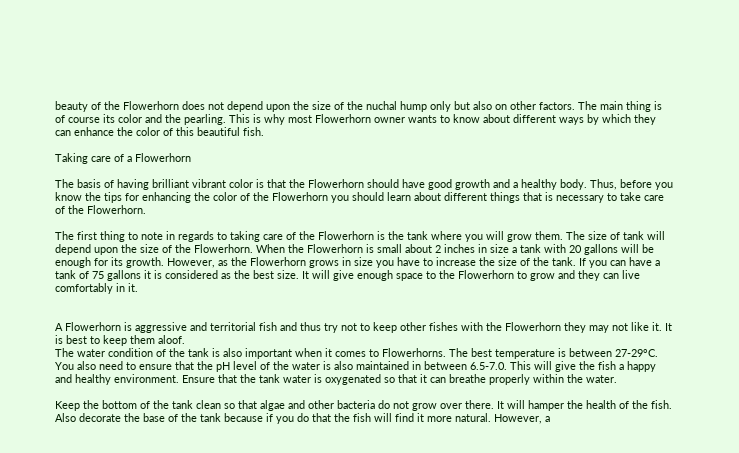beauty of the Flowerhorn does not depend upon the size of the nuchal hump only but also on other factors. The main thing is of course its color and the pearling. This is why most Flowerhorn owner wants to know about different ways by which they can enhance the color of this beautiful fish.

Taking care of a Flowerhorn

The basis of having brilliant vibrant color is that the Flowerhorn should have good growth and a healthy body. Thus, before you know the tips for enhancing the color of the Flowerhorn you should learn about different things that is necessary to take care of the Flowerhorn.

The first thing to note in regards to taking care of the Flowerhorn is the tank where you will grow them. The size of tank will depend upon the size of the Flowerhorn. When the Flowerhorn is small about 2 inches in size a tank with 20 gallons will be enough for its growth. However, as the Flowerhorn grows in size you have to increase the size of the tank. If you can have a tank of 75 gallons it is considered as the best size. It will give enough space to the Flowerhorn to grow and they can live comfortably in it.


A Flowerhorn is aggressive and territorial fish and thus try not to keep other fishes with the Flowerhorn they may not like it. It is best to keep them aloof.
The water condition of the tank is also important when it comes to Flowerhorns. The best temperature is between 27-29°C. You also need to ensure that the pH level of the water is also maintained in between 6.5-7.0. This will give the fish a happy and healthy environment. Ensure that the tank water is oxygenated so that it can breathe properly within the water.

Keep the bottom of the tank clean so that algae and other bacteria do not grow over there. It will hamper the health of the fish. Also decorate the base of the tank because if you do that the fish will find it more natural. However, a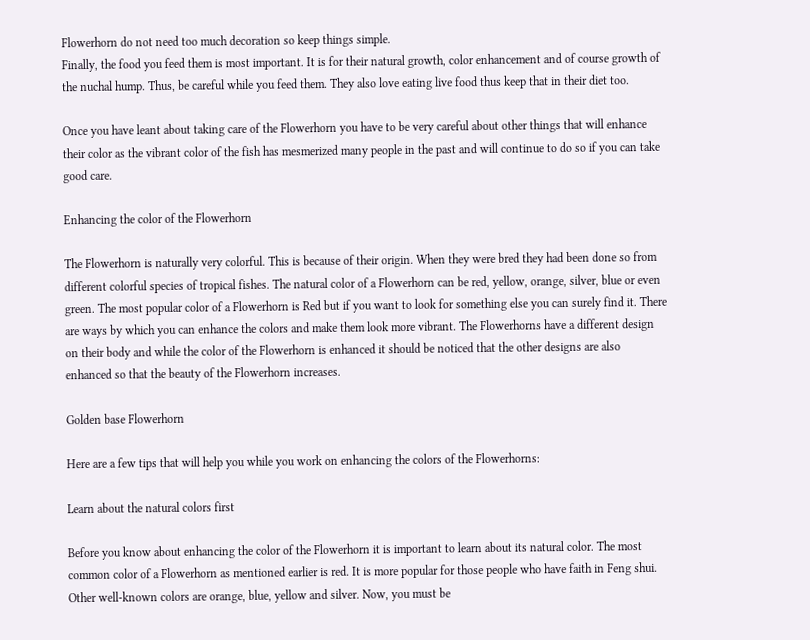Flowerhorn do not need too much decoration so keep things simple.
Finally, the food you feed them is most important. It is for their natural growth, color enhancement and of course growth of the nuchal hump. Thus, be careful while you feed them. They also love eating live food thus keep that in their diet too.

Once you have leant about taking care of the Flowerhorn you have to be very careful about other things that will enhance their color as the vibrant color of the fish has mesmerized many people in the past and will continue to do so if you can take good care.

Enhancing the color of the Flowerhorn

The Flowerhorn is naturally very colorful. This is because of their origin. When they were bred they had been done so from different colorful species of tropical fishes. The natural color of a Flowerhorn can be red, yellow, orange, silver, blue or even green. The most popular color of a Flowerhorn is Red but if you want to look for something else you can surely find it. There are ways by which you can enhance the colors and make them look more vibrant. The Flowerhorns have a different design on their body and while the color of the Flowerhorn is enhanced it should be noticed that the other designs are also enhanced so that the beauty of the Flowerhorn increases.

Golden base Flowerhorn

Here are a few tips that will help you while you work on enhancing the colors of the Flowerhorns:

Learn about the natural colors first

Before you know about enhancing the color of the Flowerhorn it is important to learn about its natural color. The most common color of a Flowerhorn as mentioned earlier is red. It is more popular for those people who have faith in Feng shui. Other well-known colors are orange, blue, yellow and silver. Now, you must be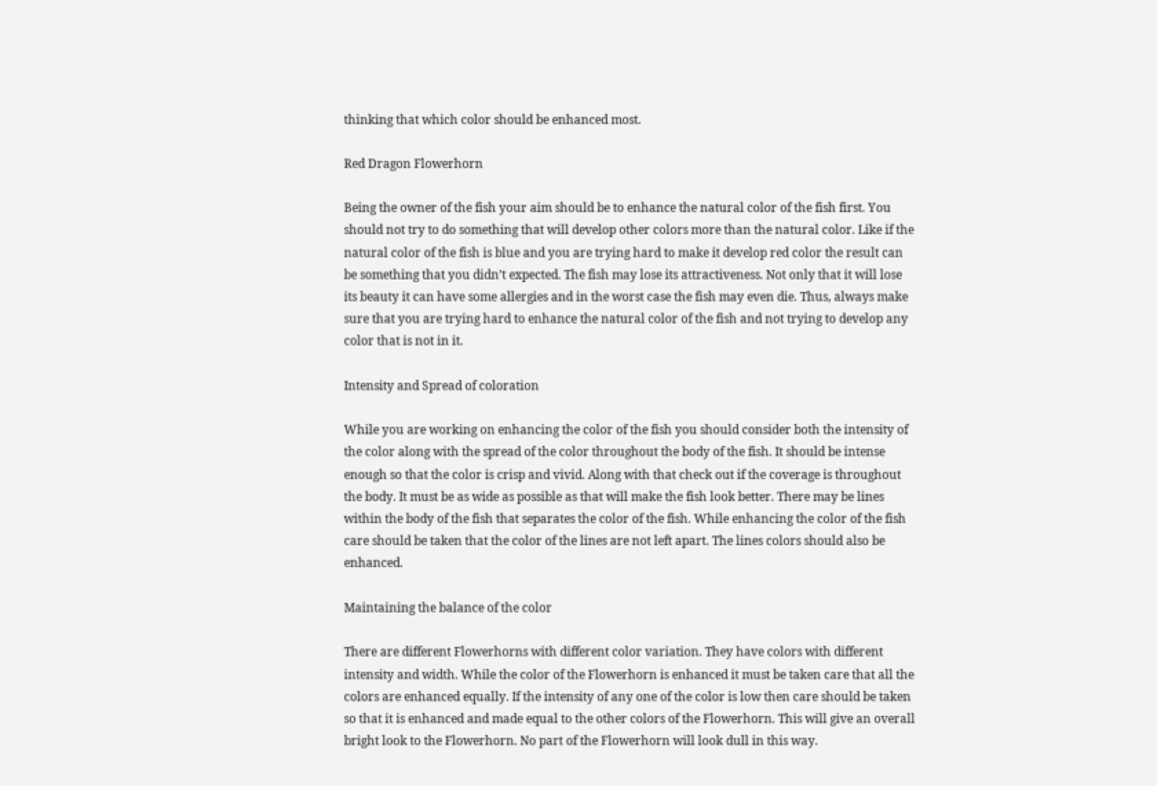thinking that which color should be enhanced most.

Red Dragon Flowerhorn

Being the owner of the fish your aim should be to enhance the natural color of the fish first. You should not try to do something that will develop other colors more than the natural color. Like if the natural color of the fish is blue and you are trying hard to make it develop red color the result can be something that you didn’t expected. The fish may lose its attractiveness. Not only that it will lose its beauty it can have some allergies and in the worst case the fish may even die. Thus, always make sure that you are trying hard to enhance the natural color of the fish and not trying to develop any color that is not in it.

Intensity and Spread of coloration

While you are working on enhancing the color of the fish you should consider both the intensity of the color along with the spread of the color throughout the body of the fish. It should be intense enough so that the color is crisp and vivid. Along with that check out if the coverage is throughout the body. It must be as wide as possible as that will make the fish look better. There may be lines within the body of the fish that separates the color of the fish. While enhancing the color of the fish care should be taken that the color of the lines are not left apart. The lines colors should also be enhanced.

Maintaining the balance of the color

There are different Flowerhorns with different color variation. They have colors with different intensity and width. While the color of the Flowerhorn is enhanced it must be taken care that all the colors are enhanced equally. If the intensity of any one of the color is low then care should be taken so that it is enhanced and made equal to the other colors of the Flowerhorn. This will give an overall bright look to the Flowerhorn. No part of the Flowerhorn will look dull in this way.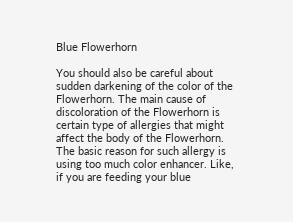Blue Flowerhorn

You should also be careful about sudden darkening of the color of the Flowerhorn. The main cause of discoloration of the Flowerhorn is certain type of allergies that might affect the body of the Flowerhorn. The basic reason for such allergy is using too much color enhancer. Like, if you are feeding your blue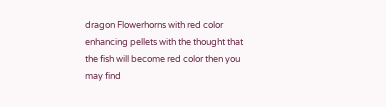dragon Flowerhorns with red color enhancing pellets with the thought that the fish will become red color then you may find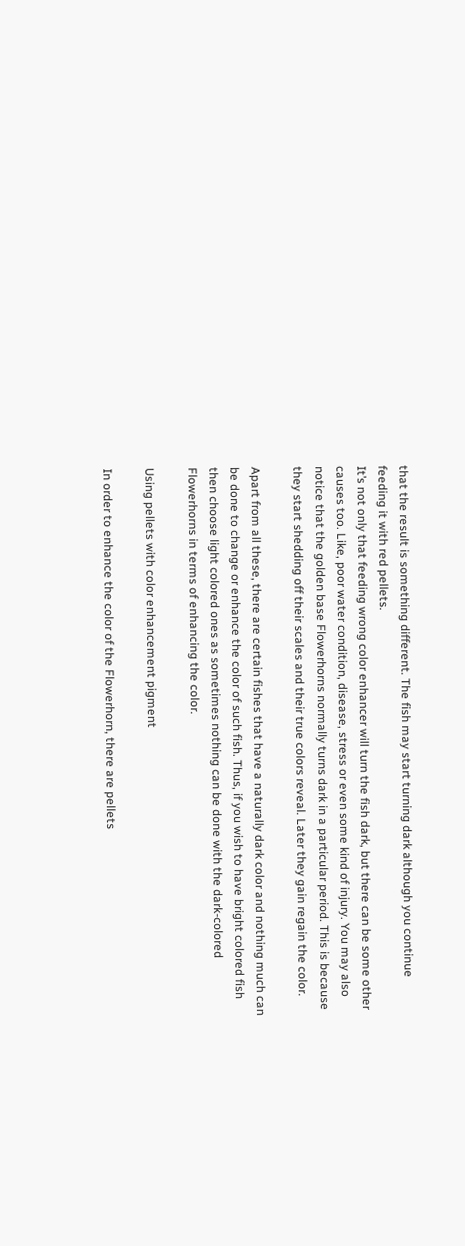that the result is something different. The fish may start turning dark although you continue feeding it with red pellets.
It’s not only that feeding wrong color enhancer will turn the fish dark, but there can be some other causes too. Like, poor water condition, disease, stress or even some kind of injury. You may also notice that the golden base Flowerhorns normally turns dark in a particular period. This is because they start shedding off their scales and their true colors reveal. Later they gain regain the color.

Apart from all these, there are certain fishes that have a naturally dark color and nothing much can be done to change or enhance the color of such fish. Thus, if you wish to have bright colored fish then choose light colored ones as sometimes nothing can be done with the dark-colored Flowerhorns in terms of enhancing the color.

Using pellets with color enhancement pigment

In order to enhance the color of the Flowerhorn, there are pellets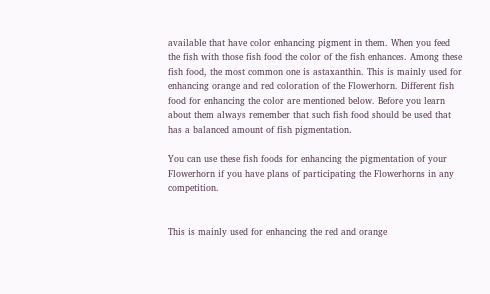available that have color enhancing pigment in them. When you feed the fish with those fish food the color of the fish enhances. Among these fish food, the most common one is astaxanthin. This is mainly used for enhancing orange and red coloration of the Flowerhorn. Different fish food for enhancing the color are mentioned below. Before you learn about them always remember that such fish food should be used that has a balanced amount of fish pigmentation.

You can use these fish foods for enhancing the pigmentation of your Flowerhorn if you have plans of participating the Flowerhorns in any competition.


This is mainly used for enhancing the red and orange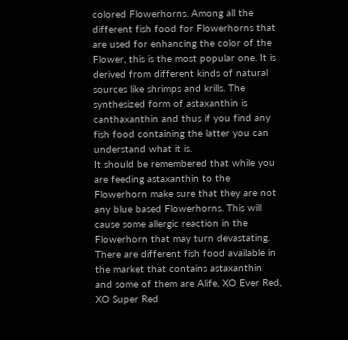colored Flowerhorns. Among all the different fish food for Flowerhorns that are used for enhancing the color of the Flower, this is the most popular one. It is derived from different kinds of natural sources like shrimps and krills. The synthesized form of astaxanthin is canthaxanthin and thus if you find any fish food containing the latter you can understand what it is.
It should be remembered that while you are feeding astaxanthin to the Flowerhorn make sure that they are not any blue based Flowerhorns. This will cause some allergic reaction in the Flowerhorn that may turn devastating. There are different fish food available in the market that contains astaxanthin and some of them are Alife, XO Ever Red, XO Super Red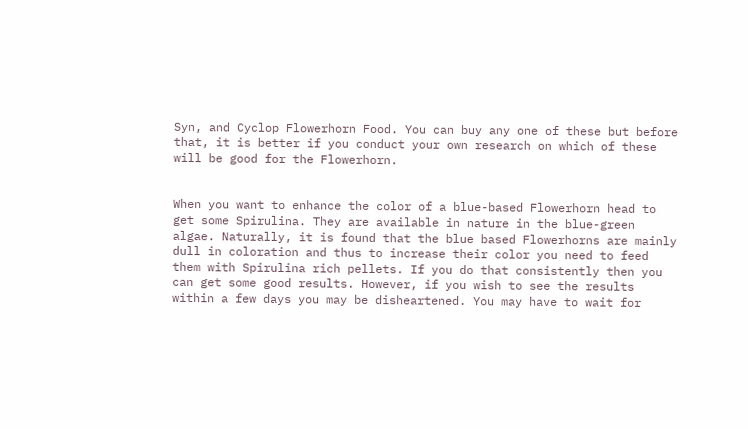Syn, and Cyclop Flowerhorn Food. You can buy any one of these but before that, it is better if you conduct your own research on which of these will be good for the Flowerhorn.


When you want to enhance the color of a blue-based Flowerhorn head to get some Spirulina. They are available in nature in the blue-green algae. Naturally, it is found that the blue based Flowerhorns are mainly dull in coloration and thus to increase their color you need to feed them with Spirulina rich pellets. If you do that consistently then you can get some good results. However, if you wish to see the results within a few days you may be disheartened. You may have to wait for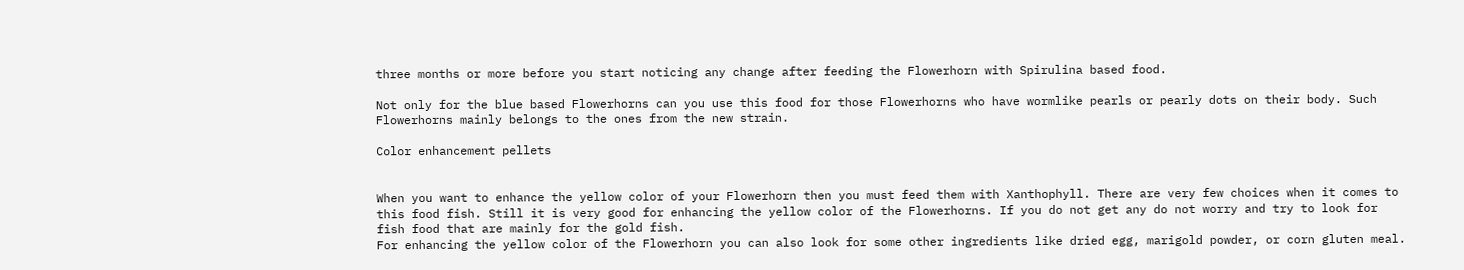three months or more before you start noticing any change after feeding the Flowerhorn with Spirulina based food.

Not only for the blue based Flowerhorns can you use this food for those Flowerhorns who have wormlike pearls or pearly dots on their body. Such Flowerhorns mainly belongs to the ones from the new strain.

Color enhancement pellets


When you want to enhance the yellow color of your Flowerhorn then you must feed them with Xanthophyll. There are very few choices when it comes to this food fish. Still it is very good for enhancing the yellow color of the Flowerhorns. If you do not get any do not worry and try to look for fish food that are mainly for the gold fish.
For enhancing the yellow color of the Flowerhorn you can also look for some other ingredients like dried egg, marigold powder, or corn gluten meal.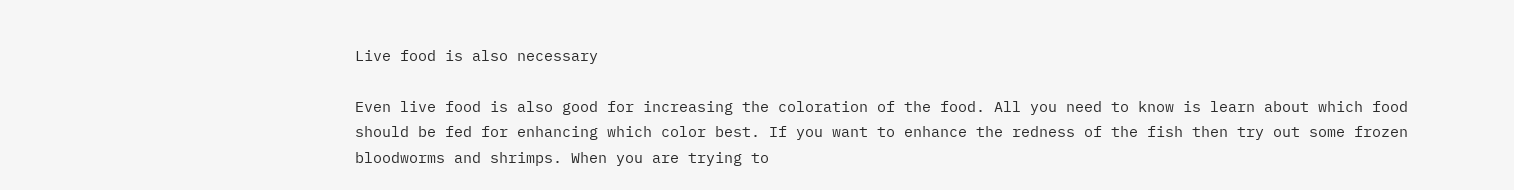Live food is also necessary

Even live food is also good for increasing the coloration of the food. All you need to know is learn about which food should be fed for enhancing which color best. If you want to enhance the redness of the fish then try out some frozen bloodworms and shrimps. When you are trying to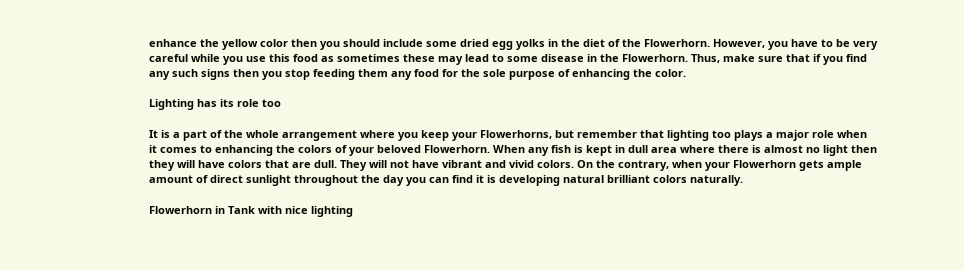enhance the yellow color then you should include some dried egg yolks in the diet of the Flowerhorn. However, you have to be very careful while you use this food as sometimes these may lead to some disease in the Flowerhorn. Thus, make sure that if you find any such signs then you stop feeding them any food for the sole purpose of enhancing the color.

Lighting has its role too

It is a part of the whole arrangement where you keep your Flowerhorns, but remember that lighting too plays a major role when it comes to enhancing the colors of your beloved Flowerhorn. When any fish is kept in dull area where there is almost no light then they will have colors that are dull. They will not have vibrant and vivid colors. On the contrary, when your Flowerhorn gets ample amount of direct sunlight throughout the day you can find it is developing natural brilliant colors naturally.

Flowerhorn in Tank with nice lighting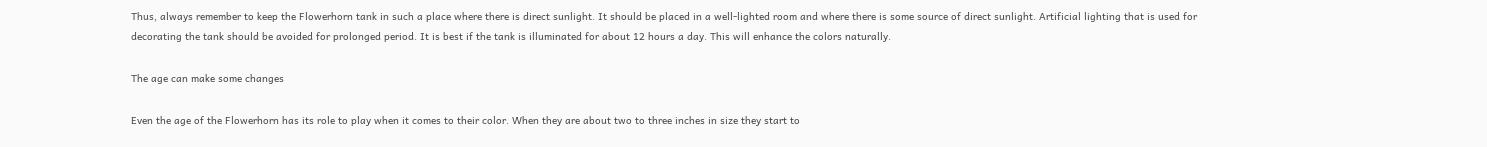Thus, always remember to keep the Flowerhorn tank in such a place where there is direct sunlight. It should be placed in a well-lighted room and where there is some source of direct sunlight. Artificial lighting that is used for decorating the tank should be avoided for prolonged period. It is best if the tank is illuminated for about 12 hours a day. This will enhance the colors naturally.

The age can make some changes

Even the age of the Flowerhorn has its role to play when it comes to their color. When they are about two to three inches in size they start to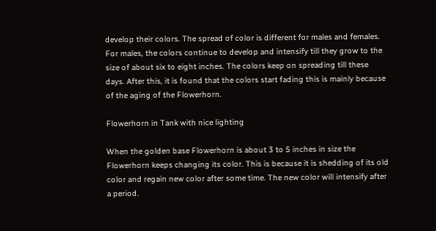develop their colors. The spread of color is different for males and females. For males, the colors continue to develop and intensify till they grow to the size of about six to eight inches. The colors keep on spreading till these days. After this, it is found that the colors start fading this is mainly because of the aging of the Flowerhorn.

Flowerhorn in Tank with nice lighting

When the golden base Flowerhorn is about 3 to 5 inches in size the Flowerhorn keeps changing its color. This is because it is shedding of its old color and regain new color after some time. The new color will intensify after a period.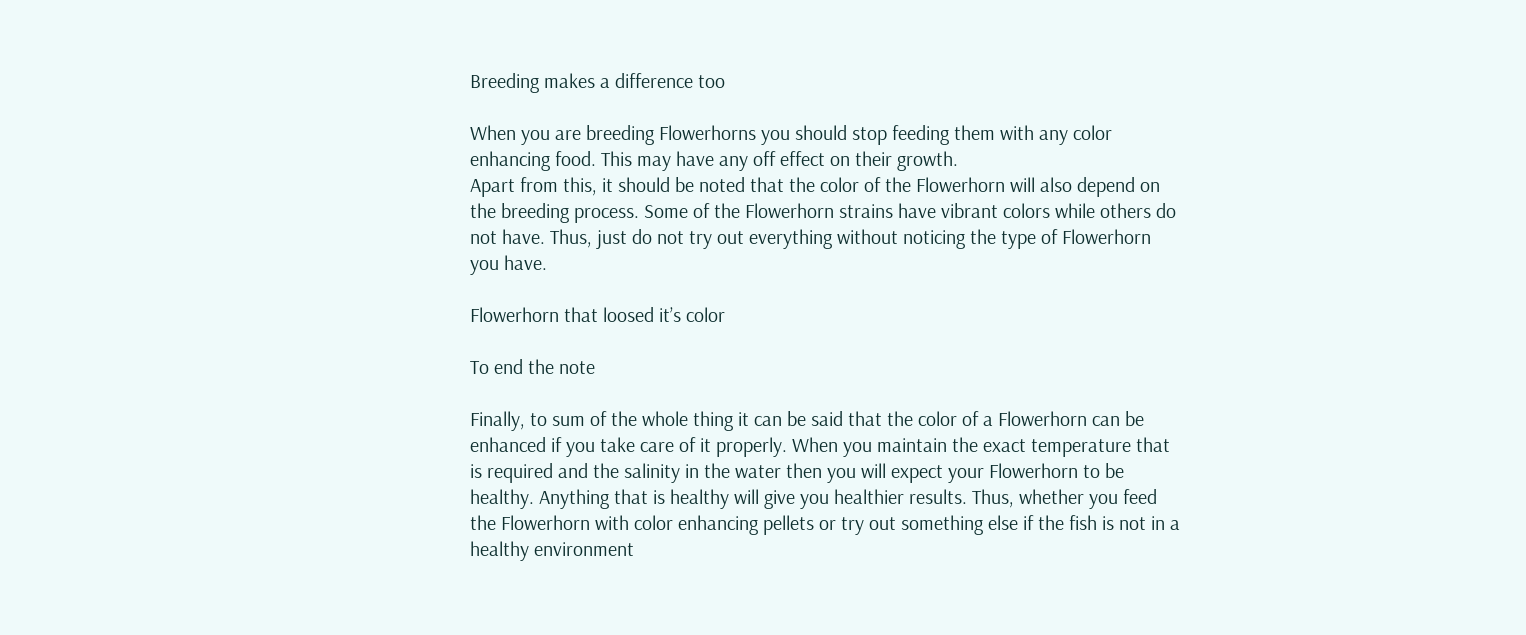Breeding makes a difference too

When you are breeding Flowerhorns you should stop feeding them with any color enhancing food. This may have any off effect on their growth.
Apart from this, it should be noted that the color of the Flowerhorn will also depend on the breeding process. Some of the Flowerhorn strains have vibrant colors while others do not have. Thus, just do not try out everything without noticing the type of Flowerhorn you have.

Flowerhorn that loosed it’s color

To end the note

Finally, to sum of the whole thing it can be said that the color of a Flowerhorn can be enhanced if you take care of it properly. When you maintain the exact temperature that is required and the salinity in the water then you will expect your Flowerhorn to be healthy. Anything that is healthy will give you healthier results. Thus, whether you feed the Flowerhorn with color enhancing pellets or try out something else if the fish is not in a healthy environment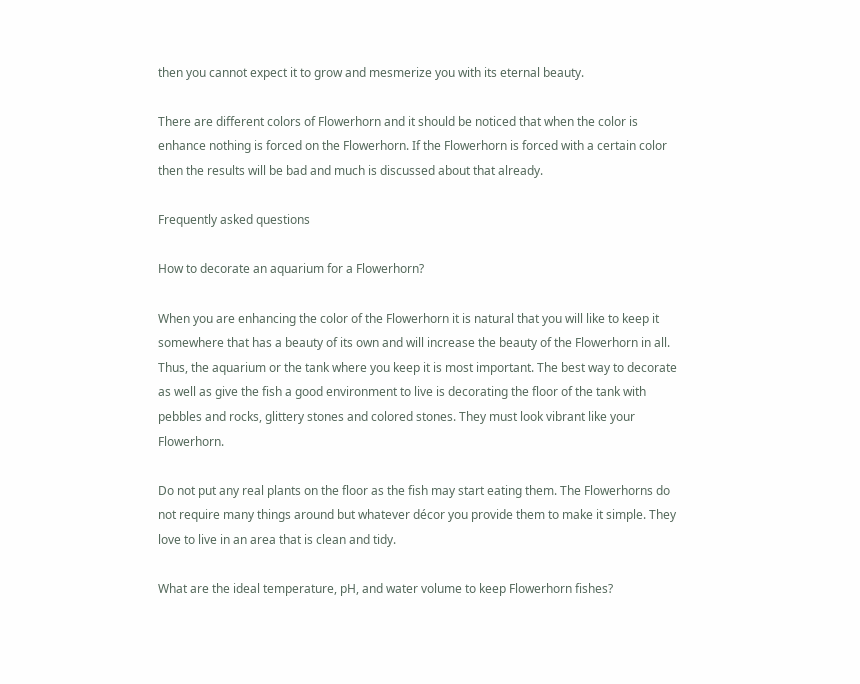then you cannot expect it to grow and mesmerize you with its eternal beauty.

There are different colors of Flowerhorn and it should be noticed that when the color is enhance nothing is forced on the Flowerhorn. If the Flowerhorn is forced with a certain color then the results will be bad and much is discussed about that already.

Frequently asked questions

How to decorate an aquarium for a Flowerhorn?

When you are enhancing the color of the Flowerhorn it is natural that you will like to keep it somewhere that has a beauty of its own and will increase the beauty of the Flowerhorn in all. Thus, the aquarium or the tank where you keep it is most important. The best way to decorate as well as give the fish a good environment to live is decorating the floor of the tank with pebbles and rocks, glittery stones and colored stones. They must look vibrant like your Flowerhorn.

Do not put any real plants on the floor as the fish may start eating them. The Flowerhorns do not require many things around but whatever décor you provide them to make it simple. They love to live in an area that is clean and tidy.

What are the ideal temperature, pH, and water volume to keep Flowerhorn fishes?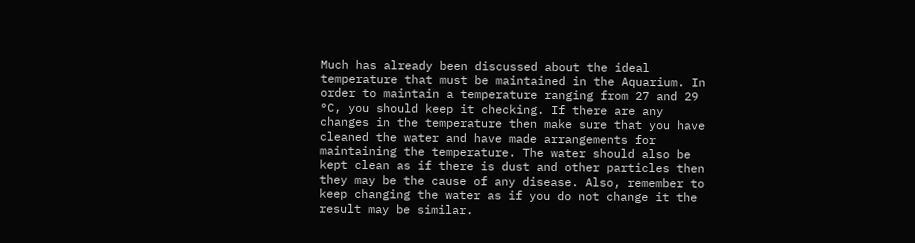Much has already been discussed about the ideal temperature that must be maintained in the Aquarium. In order to maintain a temperature ranging from 27 and 29 °C, you should keep it checking. If there are any changes in the temperature then make sure that you have cleaned the water and have made arrangements for maintaining the temperature. The water should also be kept clean as if there is dust and other particles then they may be the cause of any disease. Also, remember to keep changing the water as if you do not change it the result may be similar.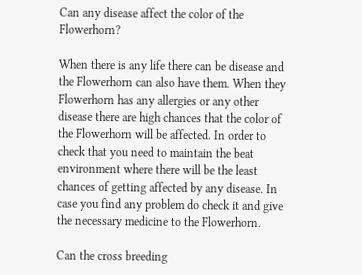Can any disease affect the color of the Flowerhorn?

When there is any life there can be disease and the Flowerhorn can also have them. When they Flowerhorn has any allergies or any other disease there are high chances that the color of the Flowerhorn will be affected. In order to check that you need to maintain the beat environment where there will be the least chances of getting affected by any disease. In case you find any problem do check it and give the necessary medicine to the Flowerhorn.

Can the cross breeding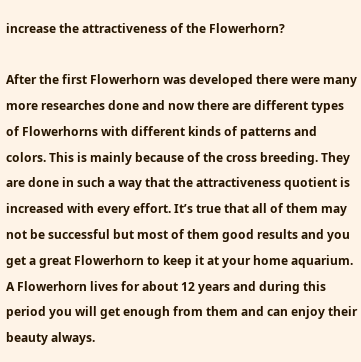increase the attractiveness of the Flowerhorn?

After the first Flowerhorn was developed there were many more researches done and now there are different types of Flowerhorns with different kinds of patterns and colors. This is mainly because of the cross breeding. They are done in such a way that the attractiveness quotient is increased with every effort. It’s true that all of them may not be successful but most of them good results and you get a great Flowerhorn to keep it at your home aquarium. A Flowerhorn lives for about 12 years and during this period you will get enough from them and can enjoy their beauty always.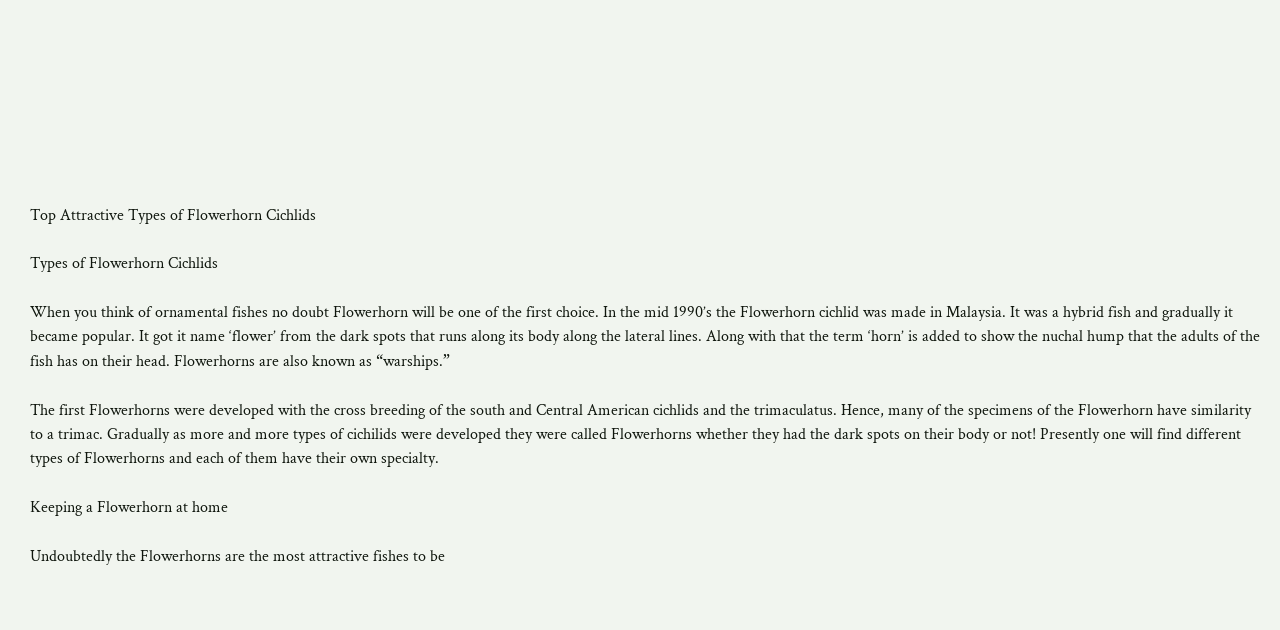Top Attractive Types of Flowerhorn Cichlids

Types of Flowerhorn Cichlids

When you think of ornamental fishes no doubt Flowerhorn will be one of the first choice. In the mid 1990’s the Flowerhorn cichlid was made in Malaysia. It was a hybrid fish and gradually it became popular. It got it name ‘flower’ from the dark spots that runs along its body along the lateral lines. Along with that the term ‘horn’ is added to show the nuchal hump that the adults of the fish has on their head. Flowerhorns are also known as “warships.”

The first Flowerhorns were developed with the cross breeding of the south and Central American cichlids and the trimaculatus. Hence, many of the specimens of the Flowerhorn have similarity to a trimac. Gradually as more and more types of cichilids were developed they were called Flowerhorns whether they had the dark spots on their body or not! Presently one will find different types of Flowerhorns and each of them have their own specialty.

Keeping a Flowerhorn at home

Undoubtedly the Flowerhorns are the most attractive fishes to be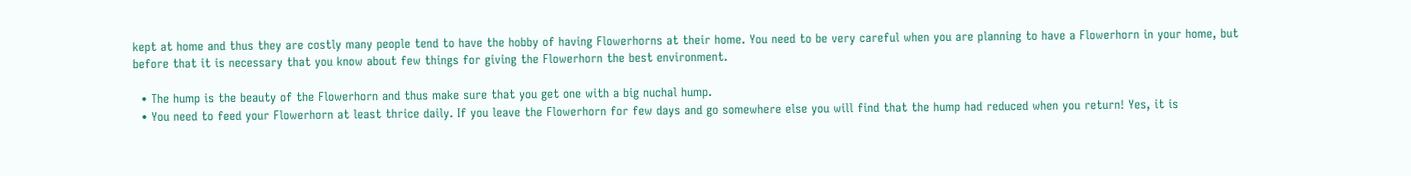kept at home and thus they are costly many people tend to have the hobby of having Flowerhorns at their home. You need to be very careful when you are planning to have a Flowerhorn in your home, but before that it is necessary that you know about few things for giving the Flowerhorn the best environment.

  • The hump is the beauty of the Flowerhorn and thus make sure that you get one with a big nuchal hump.
  • You need to feed your Flowerhorn at least thrice daily. If you leave the Flowerhorn for few days and go somewhere else you will find that the hump had reduced when you return! Yes, it is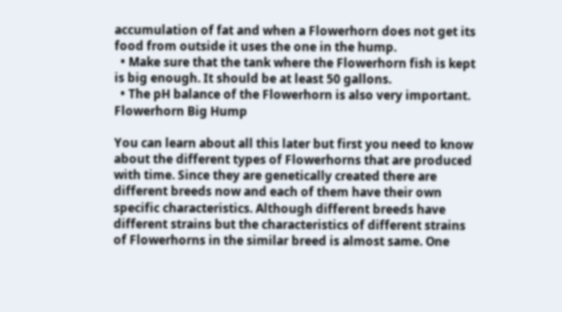accumulation of fat and when a Flowerhorn does not get its food from outside it uses the one in the hump.
  • Make sure that the tank where the Flowerhorn fish is kept is big enough. It should be at least 50 gallons.
  • The pH balance of the Flowerhorn is also very important.
Flowerhorn Big Hump

You can learn about all this later but first you need to know about the different types of Flowerhorns that are produced with time. Since they are genetically created there are different breeds now and each of them have their own specific characteristics. Although different breeds have different strains but the characteristics of different strains of Flowerhorns in the similar breed is almost same. One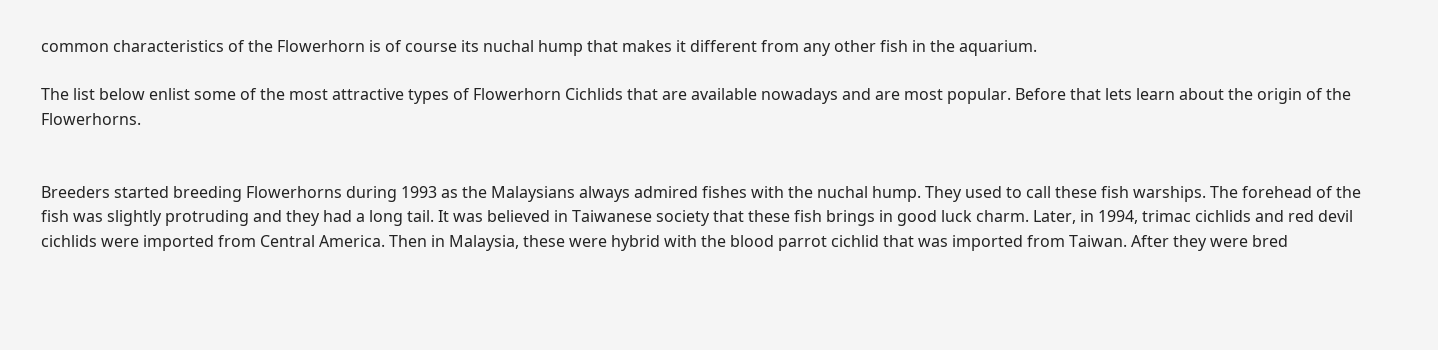common characteristics of the Flowerhorn is of course its nuchal hump that makes it different from any other fish in the aquarium.

The list below enlist some of the most attractive types of Flowerhorn Cichlids that are available nowadays and are most popular. Before that lets learn about the origin of the Flowerhorns.


Breeders started breeding Flowerhorns during 1993 as the Malaysians always admired fishes with the nuchal hump. They used to call these fish warships. The forehead of the fish was slightly protruding and they had a long tail. It was believed in Taiwanese society that these fish brings in good luck charm. Later, in 1994, trimac cichlids and red devil cichlids were imported from Central America. Then in Malaysia, these were hybrid with the blood parrot cichlid that was imported from Taiwan. After they were bred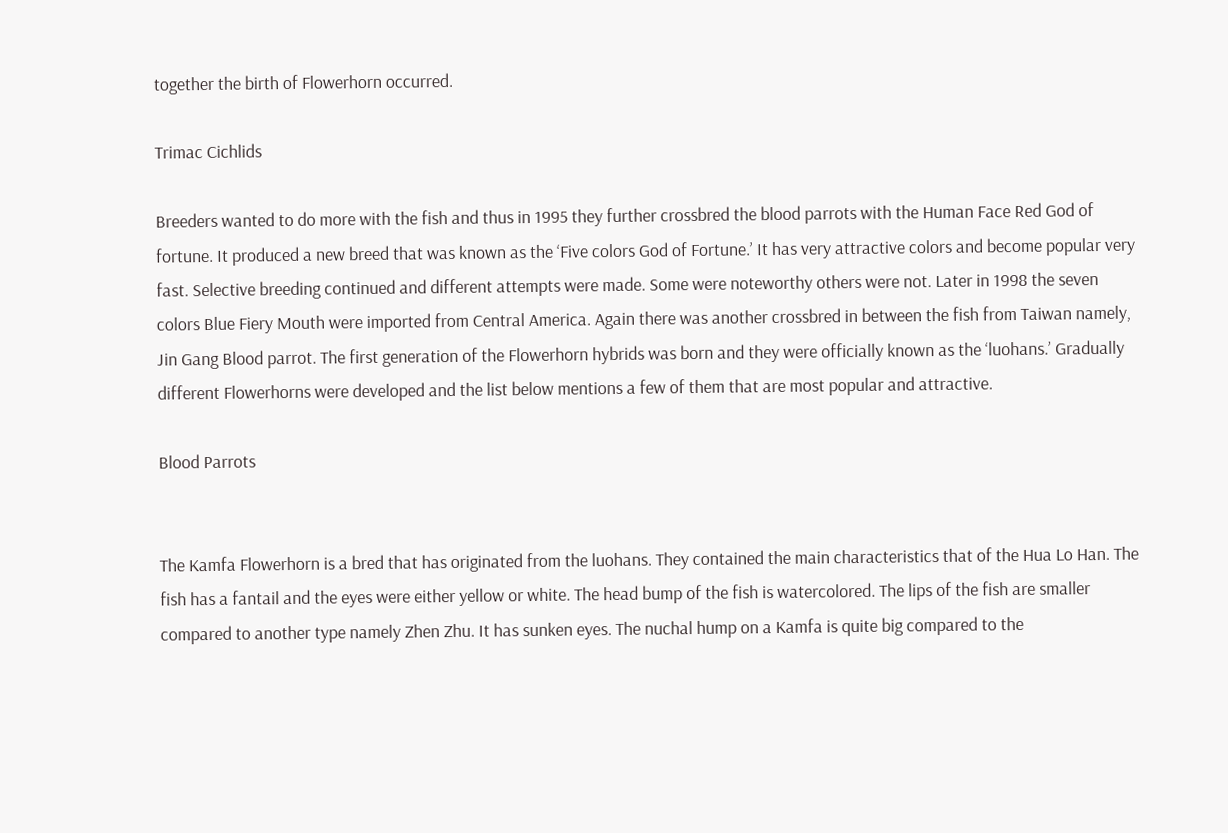together the birth of Flowerhorn occurred.

Trimac Cichlids

Breeders wanted to do more with the fish and thus in 1995 they further crossbred the blood parrots with the Human Face Red God of fortune. It produced a new breed that was known as the ‘Five colors God of Fortune.’ It has very attractive colors and become popular very fast. Selective breeding continued and different attempts were made. Some were noteworthy others were not. Later in 1998 the seven colors Blue Fiery Mouth were imported from Central America. Again there was another crossbred in between the fish from Taiwan namely, Jin Gang Blood parrot. The first generation of the Flowerhorn hybrids was born and they were officially known as the ‘luohans.’ Gradually different Flowerhorns were developed and the list below mentions a few of them that are most popular and attractive.

Blood Parrots


The Kamfa Flowerhorn is a bred that has originated from the luohans. They contained the main characteristics that of the Hua Lo Han. The fish has a fantail and the eyes were either yellow or white. The head bump of the fish is watercolored. The lips of the fish are smaller compared to another type namely Zhen Zhu. It has sunken eyes. The nuchal hump on a Kamfa is quite big compared to the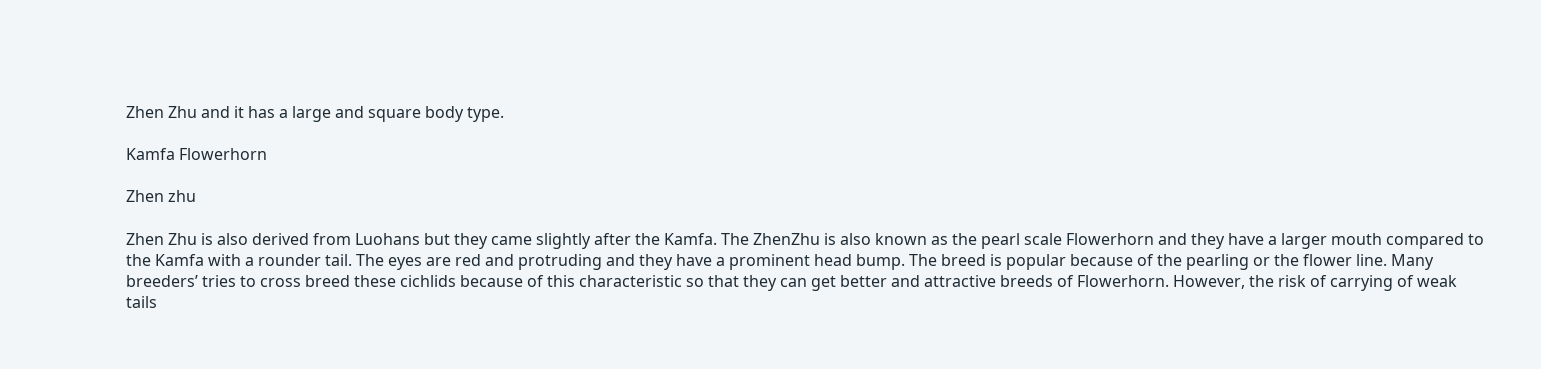Zhen Zhu and it has a large and square body type.

Kamfa Flowerhorn

Zhen zhu

Zhen Zhu is also derived from Luohans but they came slightly after the Kamfa. The ZhenZhu is also known as the pearl scale Flowerhorn and they have a larger mouth compared to the Kamfa with a rounder tail. The eyes are red and protruding and they have a prominent head bump. The breed is popular because of the pearling or the flower line. Many breeders’ tries to cross breed these cichlids because of this characteristic so that they can get better and attractive breeds of Flowerhorn. However, the risk of carrying of weak tails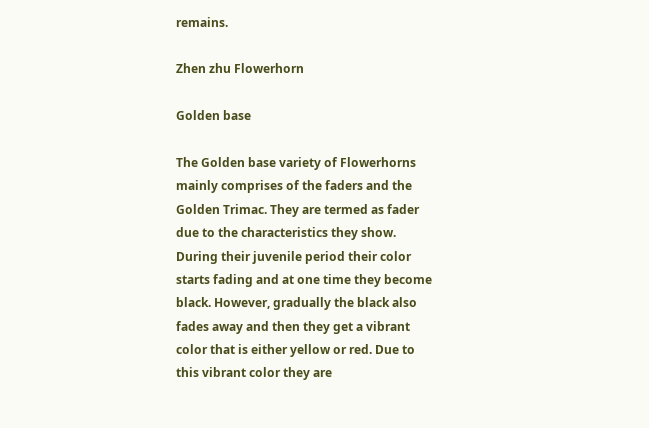remains.

Zhen zhu Flowerhorn

Golden base

The Golden base variety of Flowerhorns mainly comprises of the faders and the Golden Trimac. They are termed as fader due to the characteristics they show. During their juvenile period their color starts fading and at one time they become black. However, gradually the black also fades away and then they get a vibrant color that is either yellow or red. Due to this vibrant color they are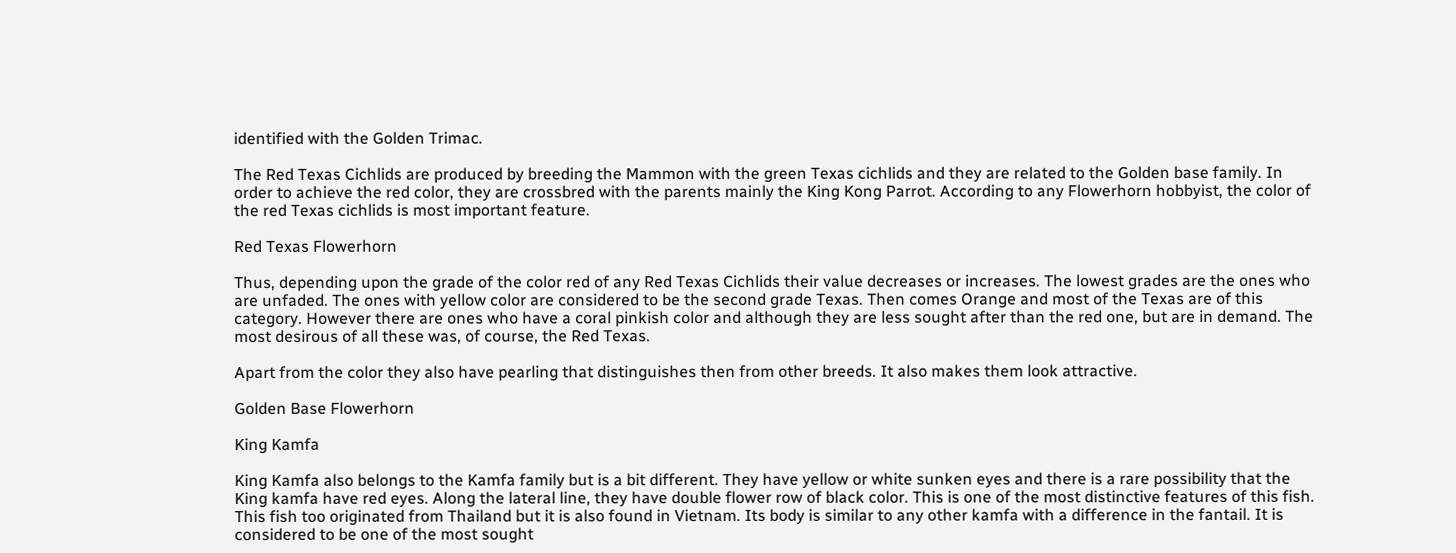identified with the Golden Trimac.

The Red Texas Cichlids are produced by breeding the Mammon with the green Texas cichlids and they are related to the Golden base family. In order to achieve the red color, they are crossbred with the parents mainly the King Kong Parrot. According to any Flowerhorn hobbyist, the color of the red Texas cichlids is most important feature.

Red Texas Flowerhorn

Thus, depending upon the grade of the color red of any Red Texas Cichlids their value decreases or increases. The lowest grades are the ones who are unfaded. The ones with yellow color are considered to be the second grade Texas. Then comes Orange and most of the Texas are of this category. However there are ones who have a coral pinkish color and although they are less sought after than the red one, but are in demand. The most desirous of all these was, of course, the Red Texas.

Apart from the color they also have pearling that distinguishes then from other breeds. It also makes them look attractive.

Golden Base Flowerhorn

King Kamfa

King Kamfa also belongs to the Kamfa family but is a bit different. They have yellow or white sunken eyes and there is a rare possibility that the King kamfa have red eyes. Along the lateral line, they have double flower row of black color. This is one of the most distinctive features of this fish. This fish too originated from Thailand but it is also found in Vietnam. Its body is similar to any other kamfa with a difference in the fantail. It is considered to be one of the most sought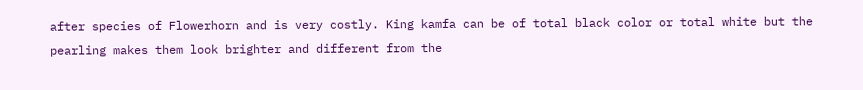after species of Flowerhorn and is very costly. King kamfa can be of total black color or total white but the pearling makes them look brighter and different from the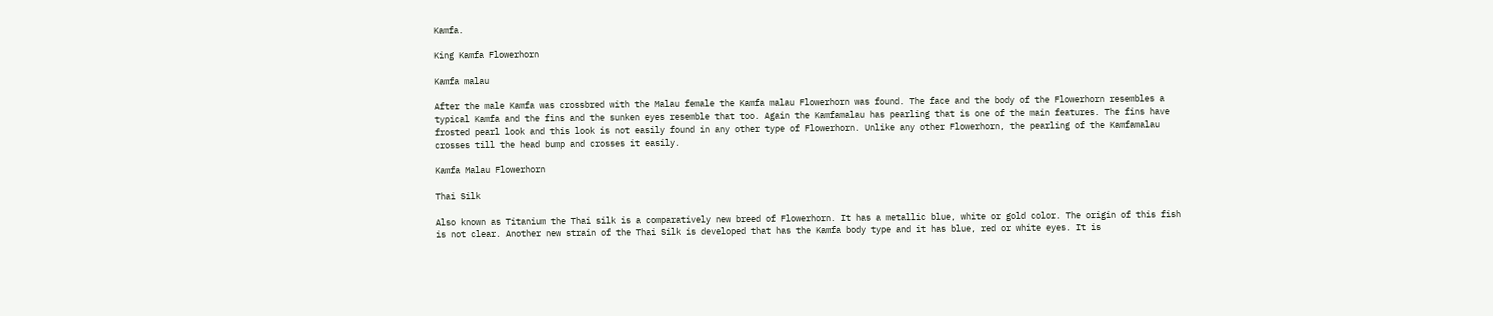Kamfa.

King Kamfa Flowerhorn

Kamfa malau

After the male Kamfa was crossbred with the Malau female the Kamfa malau Flowerhorn was found. The face and the body of the Flowerhorn resembles a typical Kamfa and the fins and the sunken eyes resemble that too. Again the Kamfamalau has pearling that is one of the main features. The fins have frosted pearl look and this look is not easily found in any other type of Flowerhorn. Unlike any other Flowerhorn, the pearling of the Kamfamalau crosses till the head bump and crosses it easily.

Kamfa Malau Flowerhorn

Thai Silk

Also known as Titanium the Thai silk is a comparatively new breed of Flowerhorn. It has a metallic blue, white or gold color. The origin of this fish is not clear. Another new strain of the Thai Silk is developed that has the Kamfa body type and it has blue, red or white eyes. It is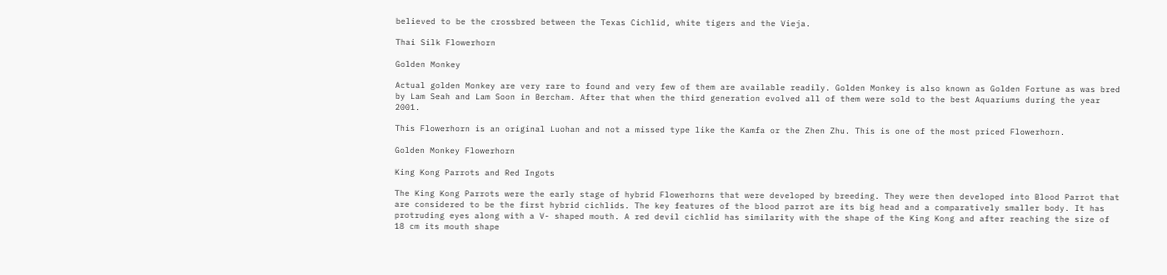believed to be the crossbred between the Texas Cichlid, white tigers and the Vieja.

Thai Silk Flowerhorn

Golden Monkey

Actual golden Monkey are very rare to found and very few of them are available readily. Golden Monkey is also known as Golden Fortune as was bred by Lam Seah and Lam Soon in Bercham. After that when the third generation evolved all of them were sold to the best Aquariums during the year 2001.

This Flowerhorn is an original Luohan and not a missed type like the Kamfa or the Zhen Zhu. This is one of the most priced Flowerhorn.

Golden Monkey Flowerhorn

King Kong Parrots and Red Ingots

The King Kong Parrots were the early stage of hybrid Flowerhorns that were developed by breeding. They were then developed into Blood Parrot that are considered to be the first hybrid cichlids. The key features of the blood parrot are its big head and a comparatively smaller body. It has protruding eyes along with a V- shaped mouth. A red devil cichlid has similarity with the shape of the King Kong and after reaching the size of 18 cm its mouth shape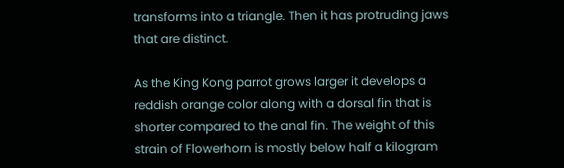transforms into a triangle. Then it has protruding jaws that are distinct.

As the King Kong parrot grows larger it develops a reddish orange color along with a dorsal fin that is shorter compared to the anal fin. The weight of this strain of Flowerhorn is mostly below half a kilogram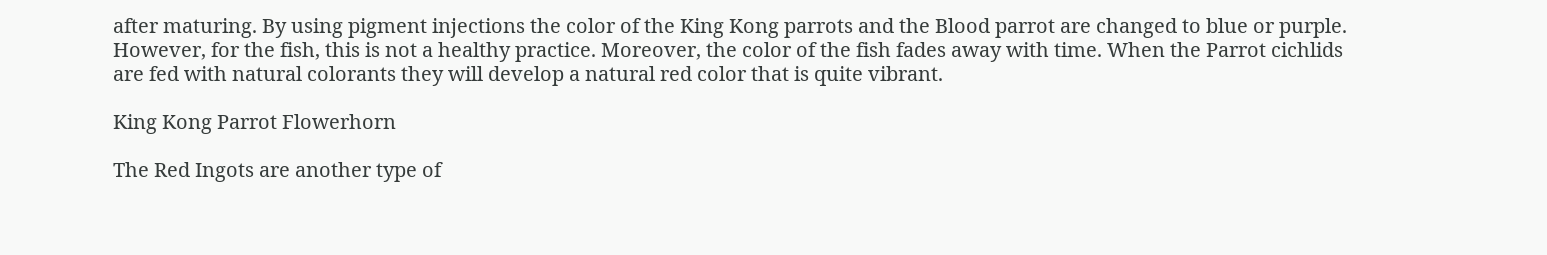after maturing. By using pigment injections the color of the King Kong parrots and the Blood parrot are changed to blue or purple. However, for the fish, this is not a healthy practice. Moreover, the color of the fish fades away with time. When the Parrot cichlids are fed with natural colorants they will develop a natural red color that is quite vibrant.

King Kong Parrot Flowerhorn

The Red Ingots are another type of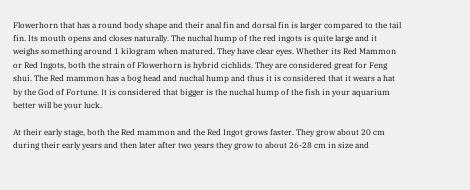Flowerhorn that has a round body shape and their anal fin and dorsal fin is larger compared to the tail fin. Its mouth opens and closes naturally. The nuchal hump of the red ingots is quite large and it weighs something around 1 kilogram when matured. They have clear eyes. Whether its Red Mammon or Red Ingots, both the strain of Flowerhorn is hybrid cichlids. They are considered great for Feng shui. The Red mammon has a bog head and nuchal hump and thus it is considered that it wears a hat by the God of Fortune. It is considered that bigger is the nuchal hump of the fish in your aquarium better will be your luck.

At their early stage, both the Red mammon and the Red Ingot grows faster. They grow about 20 cm during their early years and then later after two years they grow to about 26-28 cm in size and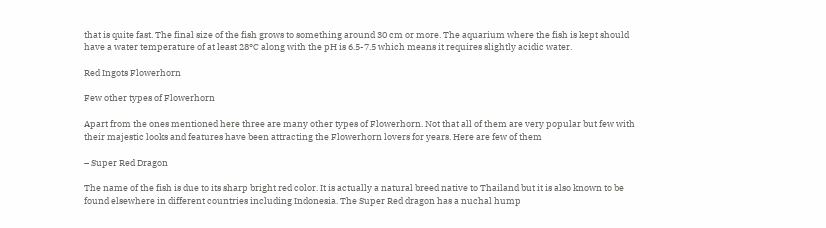that is quite fast. The final size of the fish grows to something around 30 cm or more. The aquarium where the fish is kept should have a water temperature of at least 28°C along with the pH is 6.5-7.5 which means it requires slightly acidic water.

Red Ingots Flowerhorn

Few other types of Flowerhorn

Apart from the ones mentioned here three are many other types of Flowerhorn. Not that all of them are very popular but few with their majestic looks and features have been attracting the Flowerhorn lovers for years. Here are few of them

– Super Red Dragon

The name of the fish is due to its sharp bright red color. It is actually a natural breed native to Thailand but it is also known to be found elsewhere in different countries including Indonesia. The Super Red dragon has a nuchal hump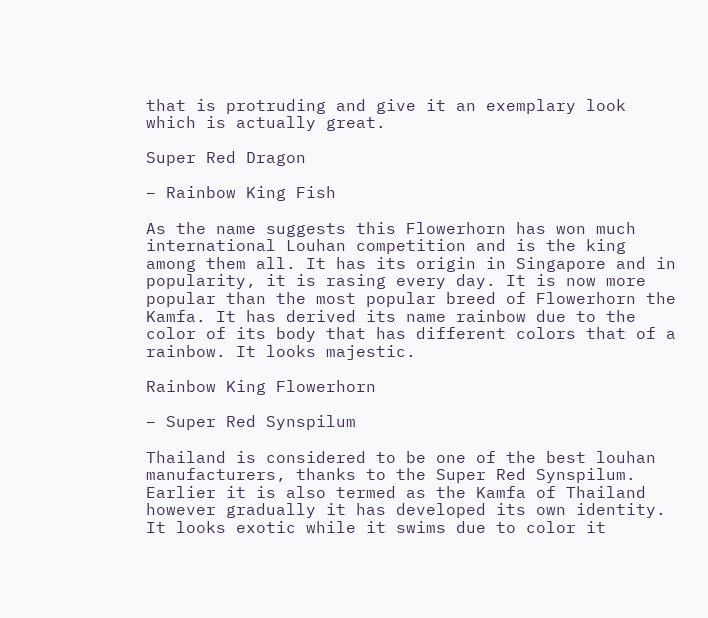that is protruding and give it an exemplary look which is actually great.

Super Red Dragon

– Rainbow King Fish

As the name suggests this Flowerhorn has won much international Louhan competition and is the king among them all. It has its origin in Singapore and in popularity, it is rasing every day. It is now more popular than the most popular breed of Flowerhorn the Kamfa. It has derived its name rainbow due to the color of its body that has different colors that of a rainbow. It looks majestic.

Rainbow King Flowerhorn

– Super Red Synspilum

Thailand is considered to be one of the best louhan manufacturers, thanks to the Super Red Synspilum. Earlier it is also termed as the Kamfa of Thailand however gradually it has developed its own identity. It looks exotic while it swims due to color it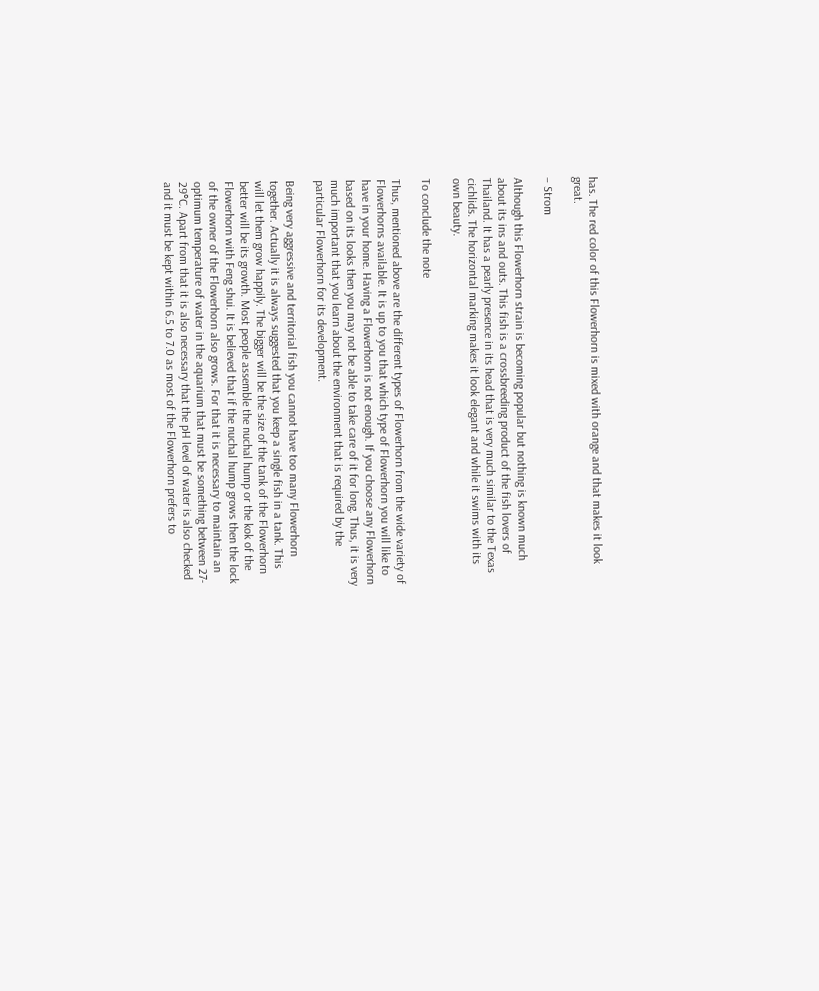has. The red color of this Flowerhorn is mixed with orange and that makes it look great.

– Strom

Although this Flowerhorn strain is becoming popular but nothing is known much about its ins and outs. This fish is a crossbreeding product of the fish lovers of Thailand. It has a pearly presence in its head that is very much similar to the Texas cichlids. The horizontal marking makes it look elegant and while it swims with its own beauty.

To conclude the note

Thus, mentioned above are the different types of Flowerhorn from the wide variety of Flowerhorns available. It is up to you that which type of Flowerhorn you will like to have in your home. Having a Flowerhorn is not enough. If you choose any Flowerhorn based on its looks then you may not be able to take care of it for long. Thus, it is very much important that you learn about the environment that is required by the particular Flowerhorn for its development.

Being very aggressive and territorial fish you cannot have too many Flowerhorn together. Actually it is always suggested that you keep a single fish in a tank. This will let them grow happily. The bigger will be the size of the tank of the Flowerhorn better will be its growth. Most people assemble the nuchal hump or the kok of the Flowerhorn with Feng shui. It is believed that if the nuchal hump grows then the lock of the owner of the Flowerhorn also grows. For that it is necessary to maintain an optimum temperature of water in the aquarium that must be something between 27- 29°C. Apart from that it is also necessary that the pH level of water is also checked and it must be kept within 6.5 to 7.0 as most of the Flowerhorn prefers to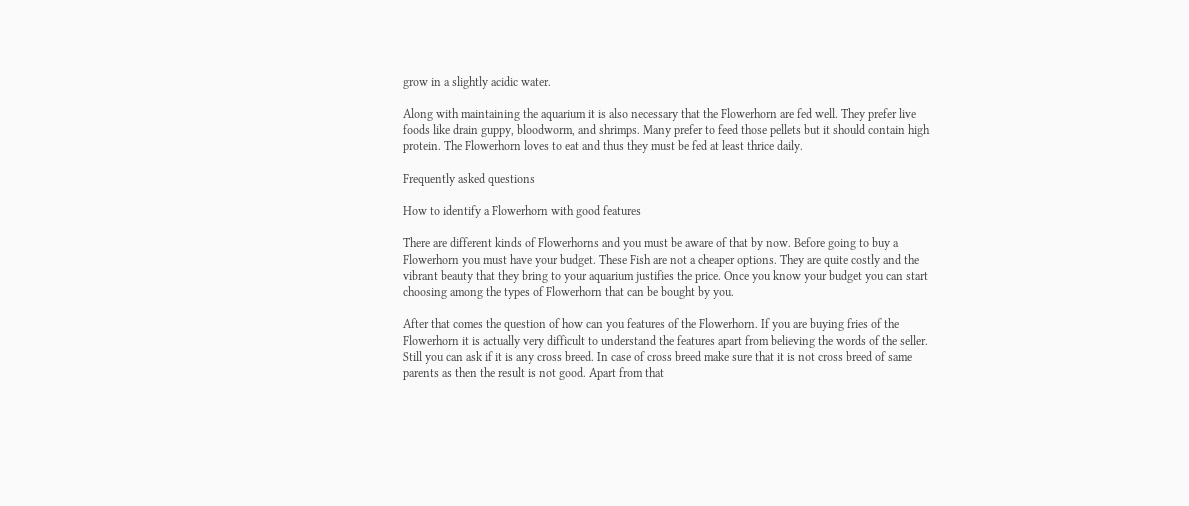grow in a slightly acidic water.

Along with maintaining the aquarium it is also necessary that the Flowerhorn are fed well. They prefer live foods like drain guppy, bloodworm, and shrimps. Many prefer to feed those pellets but it should contain high protein. The Flowerhorn loves to eat and thus they must be fed at least thrice daily.

Frequently asked questions

How to identify a Flowerhorn with good features

There are different kinds of Flowerhorns and you must be aware of that by now. Before going to buy a Flowerhorn you must have your budget. These Fish are not a cheaper options. They are quite costly and the vibrant beauty that they bring to your aquarium justifies the price. Once you know your budget you can start choosing among the types of Flowerhorn that can be bought by you.

After that comes the question of how can you features of the Flowerhorn. If you are buying fries of the Flowerhorn it is actually very difficult to understand the features apart from believing the words of the seller. Still you can ask if it is any cross breed. In case of cross breed make sure that it is not cross breed of same parents as then the result is not good. Apart from that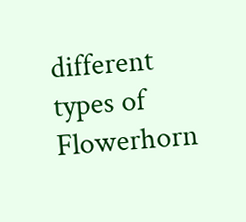different types of Flowerhorn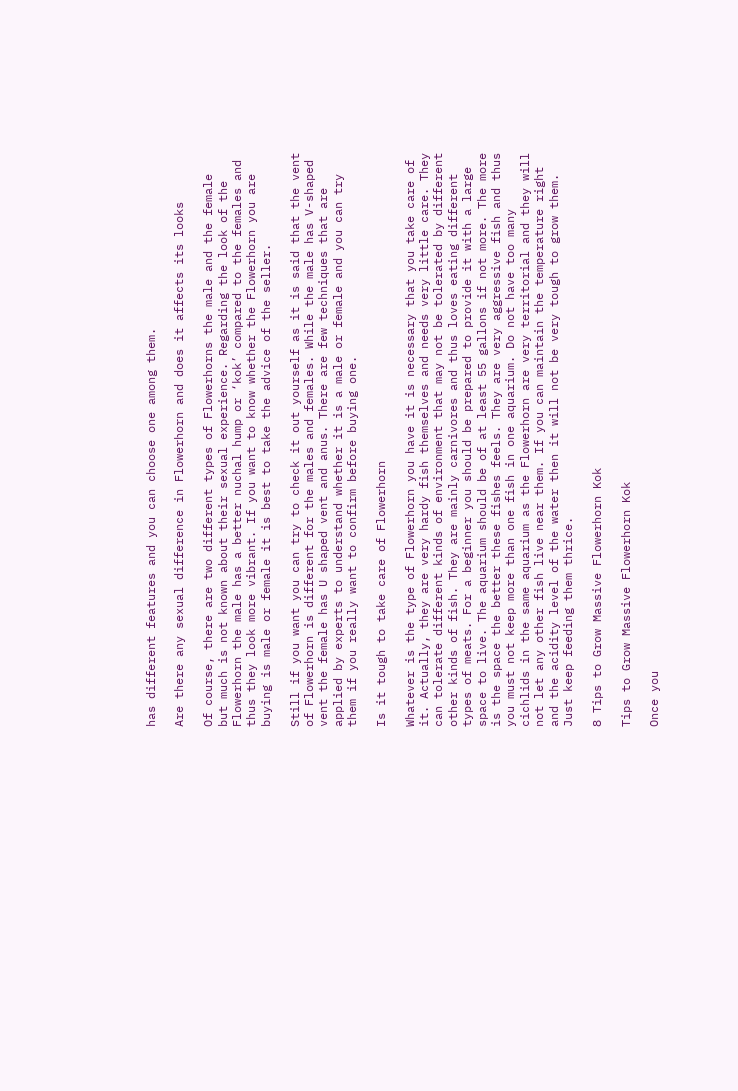has different features and you can choose one among them.

Are there any sexual difference in Flowerhorn and does it affects its looks

Of course, there are two different types of Flowerhorns the male and the female but much is not known about their sexual experience. Regarding the look of the Flowerhorn the male has a better nuchal hump or ‘kok’ compared to the females and thus they look more vibrant. If you want to know whether the Flowerhorn you are buying is male or female it is best to take the advice of the seller.

Still if you want you can try to check it out yourself as it is said that the vent of Flowerhorn is different for the males and females. While the male has V-shaped vent the female has U shaped vent and anus. There are few techniques that are applied by experts to understand whether it is a male or female and you can try them if you really want to confirm before buying one.

Is it tough to take care of Flowerhorn

Whatever is the type of Flowerhorn you have it is necessary that you take care of it. Actually, they are very hardy fish themselves and needs very little care. They can tolerate different kinds of environment that may not be tolerated by different other kinds of fish. They are mainly carnivores and thus loves eating different types of meats. For a beginner you should be prepared to provide it with a large space to live. The aquarium should be of at least 55 gallons if not more. The more is the space the better these fishes feels. They are very aggressive fish and thus you must not keep more than one fish in one aquarium. Do not have too many cichlids in the same aquarium as the Flowerhorn are very territorial and they will not let any other fish live near them. If you can maintain the temperature right and the acidity level of the water then it will not be very tough to grow them. Just keep feeding them thrice.

8 Tips to Grow Massive Flowerhorn Kok

Tips to Grow Massive Flowerhorn Kok

Once you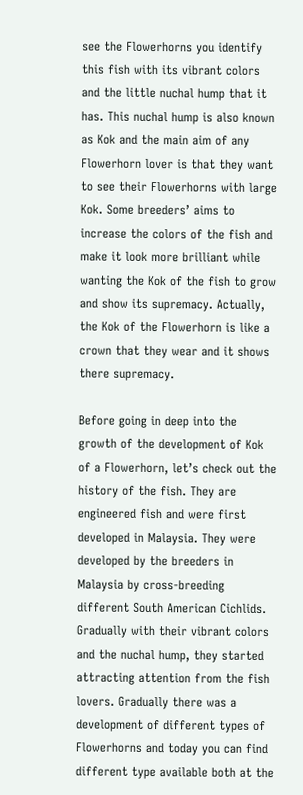see the Flowerhorns you identify this fish with its vibrant colors and the little nuchal hump that it has. This nuchal hump is also known as Kok and the main aim of any Flowerhorn lover is that they want to see their Flowerhorns with large Kok. Some breeders’ aims to increase the colors of the fish and make it look more brilliant while wanting the Kok of the fish to grow and show its supremacy. Actually, the Kok of the Flowerhorn is like a crown that they wear and it shows there supremacy.

Before going in deep into the growth of the development of Kok of a Flowerhorn, let’s check out the history of the fish. They are engineered fish and were first developed in Malaysia. They were developed by the breeders in Malaysia by cross-breeding different South American Cichlids. Gradually with their vibrant colors and the nuchal hump, they started attracting attention from the fish lovers. Gradually there was a development of different types of Flowerhorns and today you can find different type available both at the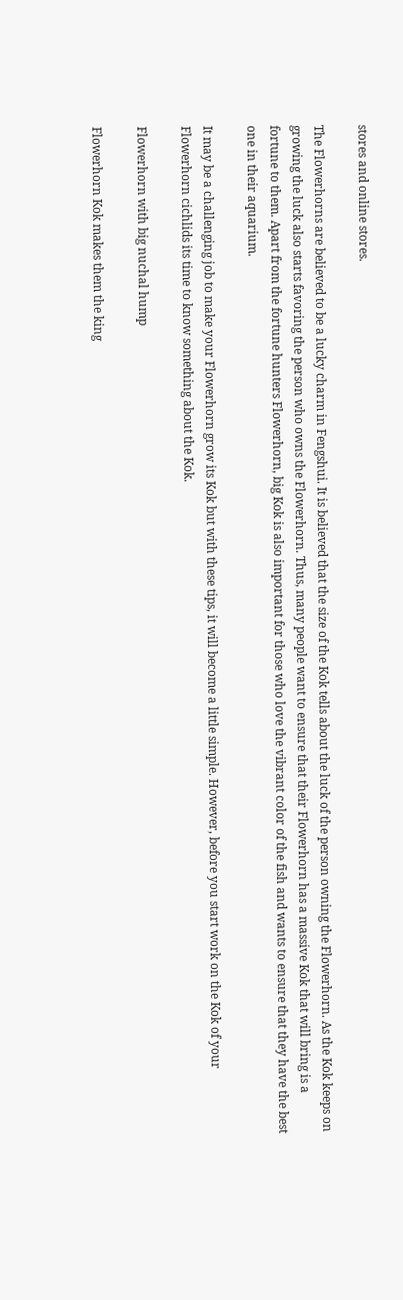stores and online stores.

The Flowerhorns are believed to be a lucky charm in Fengshui. It is believed that the size of the Kok tells about the luck of the person owning the Flowerhorn. As the Kok keeps on growing the luck also starts favoring the person who owns the Flowerhorn. Thus, many people want to ensure that their Flowerhorn has a massive Kok that will bring is a fortune to them. Apart from the fortune hunters Flowerhorn, big Kok is also important for those who love the vibrant color of the fish and wants to ensure that they have the best one in their aquarium.

It may be a challenging job to make your Flowerhorn grow its Kok but with these tips, it will become a little simple. However, before you start work on the Kok of your Flowerhorn cichlids its time to know something about the Kok.

Flowerhorn with big nuchal hump

Flowerhorn Kok makes them the king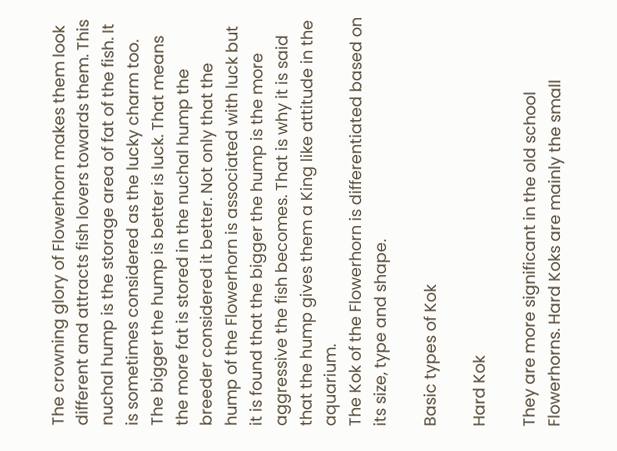The crowning glory of Flowerhorn makes them look different and attracts fish lovers towards them. This nuchal hump is the storage area of fat of the fish. It is sometimes considered as the lucky charm too. The bigger the hump is better is luck. That means the more fat is stored in the nuchal hump the breeder considered it better. Not only that the hump of the Flowerhorn is associated with luck but it is found that the bigger the hump is the more aggressive the fish becomes. That is why it is said that the hump gives them a King like attitude in the aquarium.
The Kok of the Flowerhorn is differentiated based on its size, type and shape.

Basic types of Kok

Hard Kok

They are more significant in the old school Flowerhorns. Hard Koks are mainly the small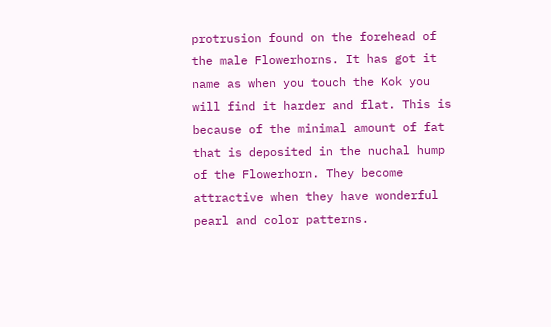protrusion found on the forehead of the male Flowerhorns. It has got it name as when you touch the Kok you will find it harder and flat. This is because of the minimal amount of fat that is deposited in the nuchal hump of the Flowerhorn. They become attractive when they have wonderful pearl and color patterns.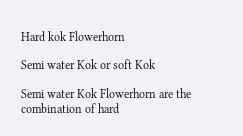Hard kok Flowerhorn

Semi water Kok or soft Kok

Semi water Kok Flowerhorn are the combination of hard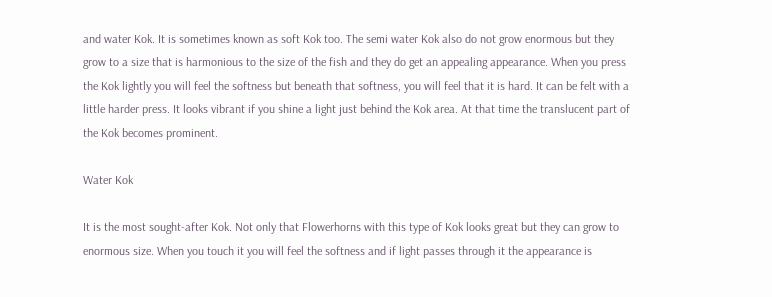and water Kok. It is sometimes known as soft Kok too. The semi water Kok also do not grow enormous but they grow to a size that is harmonious to the size of the fish and they do get an appealing appearance. When you press the Kok lightly you will feel the softness but beneath that softness, you will feel that it is hard. It can be felt with a little harder press. It looks vibrant if you shine a light just behind the Kok area. At that time the translucent part of the Kok becomes prominent.

Water Kok

It is the most sought-after Kok. Not only that Flowerhorns with this type of Kok looks great but they can grow to enormous size. When you touch it you will feel the softness and if light passes through it the appearance is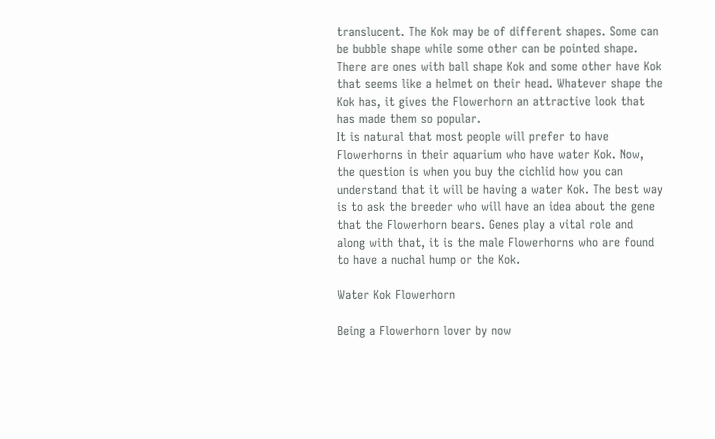translucent. The Kok may be of different shapes. Some can be bubble shape while some other can be pointed shape. There are ones with ball shape Kok and some other have Kok that seems like a helmet on their head. Whatever shape the Kok has, it gives the Flowerhorn an attractive look that has made them so popular.
It is natural that most people will prefer to have Flowerhorns in their aquarium who have water Kok. Now, the question is when you buy the cichlid how you can understand that it will be having a water Kok. The best way is to ask the breeder who will have an idea about the gene that the Flowerhorn bears. Genes play a vital role and along with that, it is the male Flowerhorns who are found to have a nuchal hump or the Kok.

Water Kok Flowerhorn

Being a Flowerhorn lover by now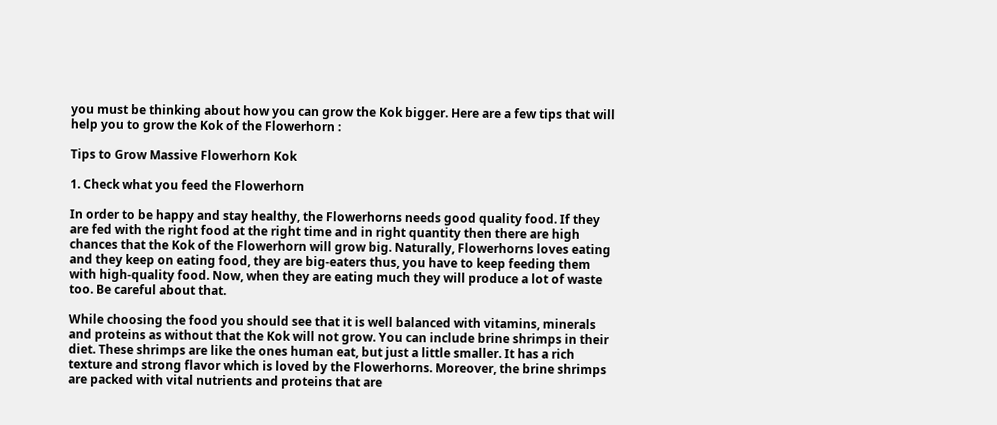you must be thinking about how you can grow the Kok bigger. Here are a few tips that will help you to grow the Kok of the Flowerhorn :

Tips to Grow Massive Flowerhorn Kok

1. Check what you feed the Flowerhorn

In order to be happy and stay healthy, the Flowerhorns needs good quality food. If they are fed with the right food at the right time and in right quantity then there are high chances that the Kok of the Flowerhorn will grow big. Naturally, Flowerhorns loves eating and they keep on eating food, they are big-eaters thus, you have to keep feeding them with high-quality food. Now, when they are eating much they will produce a lot of waste too. Be careful about that.

While choosing the food you should see that it is well balanced with vitamins, minerals and proteins as without that the Kok will not grow. You can include brine shrimps in their diet. These shrimps are like the ones human eat, but just a little smaller. It has a rich texture and strong flavor which is loved by the Flowerhorns. Moreover, the brine shrimps are packed with vital nutrients and proteins that are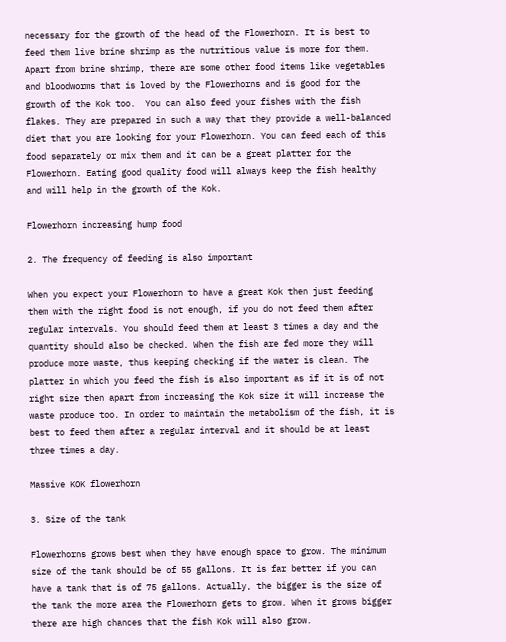necessary for the growth of the head of the Flowerhorn. It is best to feed them live brine shrimp as the nutritious value is more for them.
Apart from brine shrimp, there are some other food items like vegetables and bloodworms that is loved by the Flowerhorns and is good for the growth of the Kok too.  You can also feed your fishes with the fish flakes. They are prepared in such a way that they provide a well-balanced diet that you are looking for your Flowerhorn. You can feed each of this food separately or mix them and it can be a great platter for the Flowerhorn. Eating good quality food will always keep the fish healthy and will help in the growth of the Kok.

Flowerhorn increasing hump food

2. The frequency of feeding is also important

When you expect your Flowerhorn to have a great Kok then just feeding them with the right food is not enough, if you do not feed them after regular intervals. You should feed them at least 3 times a day and the quantity should also be checked. When the fish are fed more they will produce more waste, thus keeping checking if the water is clean. The platter in which you feed the fish is also important as if it is of not right size then apart from increasing the Kok size it will increase the waste produce too. In order to maintain the metabolism of the fish, it is best to feed them after a regular interval and it should be at least three times a day.

Massive KOK flowerhorn

3. Size of the tank

Flowerhorns grows best when they have enough space to grow. The minimum size of the tank should be of 55 gallons. It is far better if you can have a tank that is of 75 gallons. Actually, the bigger is the size of the tank the more area the Flowerhorn gets to grow. When it grows bigger there are high chances that the fish Kok will also grow.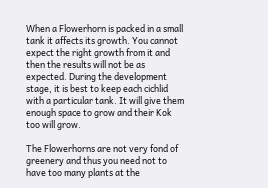When a Flowerhorn is packed in a small tank it affects its growth. You cannot expect the right growth from it and then the results will not be as expected. During the development stage, it is best to keep each cichlid with a particular tank. It will give them enough space to grow and their Kok too will grow.

The Flowerhorns are not very fond of greenery and thus you need not to have too many plants at the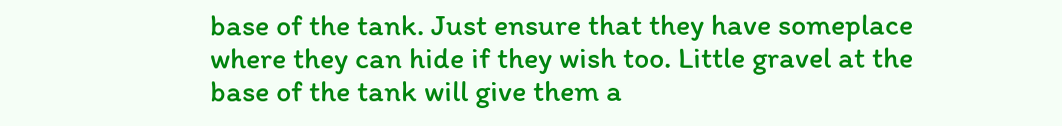base of the tank. Just ensure that they have someplace where they can hide if they wish too. Little gravel at the base of the tank will give them a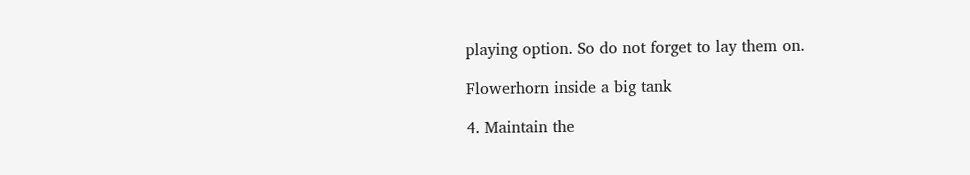playing option. So do not forget to lay them on.

Flowerhorn inside a big tank

4. Maintain the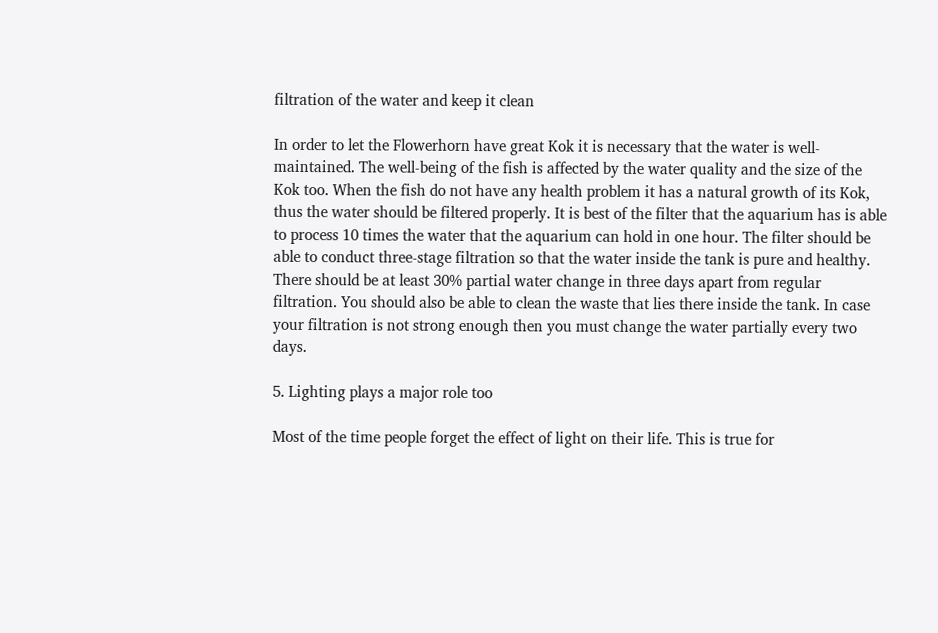filtration of the water and keep it clean

In order to let the Flowerhorn have great Kok it is necessary that the water is well-maintained. The well-being of the fish is affected by the water quality and the size of the Kok too. When the fish do not have any health problem it has a natural growth of its Kok, thus the water should be filtered properly. It is best of the filter that the aquarium has is able to process 10 times the water that the aquarium can hold in one hour. The filter should be able to conduct three-stage filtration so that the water inside the tank is pure and healthy.
There should be at least 30% partial water change in three days apart from regular filtration. You should also be able to clean the waste that lies there inside the tank. In case your filtration is not strong enough then you must change the water partially every two days.

5. Lighting plays a major role too

Most of the time people forget the effect of light on their life. This is true for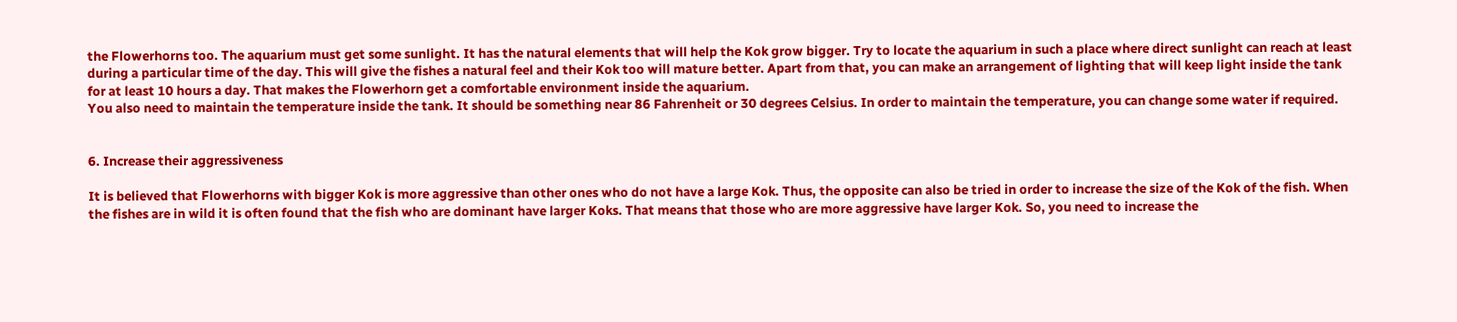the Flowerhorns too. The aquarium must get some sunlight. It has the natural elements that will help the Kok grow bigger. Try to locate the aquarium in such a place where direct sunlight can reach at least during a particular time of the day. This will give the fishes a natural feel and their Kok too will mature better. Apart from that, you can make an arrangement of lighting that will keep light inside the tank for at least 10 hours a day. That makes the Flowerhorn get a comfortable environment inside the aquarium.
You also need to maintain the temperature inside the tank. It should be something near 86 Fahrenheit or 30 degrees Celsius. In order to maintain the temperature, you can change some water if required.


6. Increase their aggressiveness

It is believed that Flowerhorns with bigger Kok is more aggressive than other ones who do not have a large Kok. Thus, the opposite can also be tried in order to increase the size of the Kok of the fish. When the fishes are in wild it is often found that the fish who are dominant have larger Koks. That means that those who are more aggressive have larger Kok. So, you need to increase the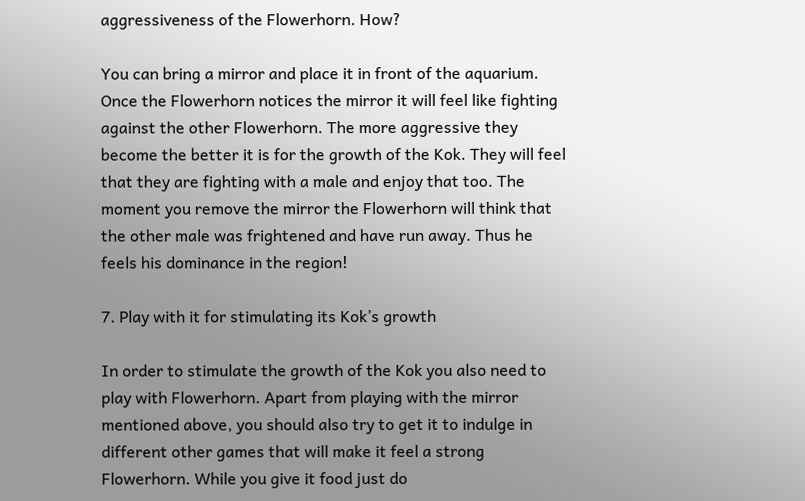aggressiveness of the Flowerhorn. How?

You can bring a mirror and place it in front of the aquarium. Once the Flowerhorn notices the mirror it will feel like fighting against the other Flowerhorn. The more aggressive they become the better it is for the growth of the Kok. They will feel that they are fighting with a male and enjoy that too. The moment you remove the mirror the Flowerhorn will think that the other male was frightened and have run away. Thus he feels his dominance in the region!

7. Play with it for stimulating its Kok’s growth

In order to stimulate the growth of the Kok you also need to play with Flowerhorn. Apart from playing with the mirror mentioned above, you should also try to get it to indulge in different other games that will make it feel a strong Flowerhorn. While you give it food just do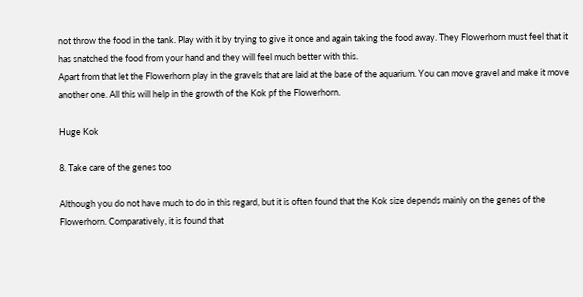not throw the food in the tank. Play with it by trying to give it once and again taking the food away. They Flowerhorn must feel that it has snatched the food from your hand and they will feel much better with this.
Apart from that let the Flowerhorn play in the gravels that are laid at the base of the aquarium. You can move gravel and make it move another one. All this will help in the growth of the Kok pf the Flowerhorn.

Huge Kok

8. Take care of the genes too

Although you do not have much to do in this regard, but it is often found that the Kok size depends mainly on the genes of the Flowerhorn. Comparatively, it is found that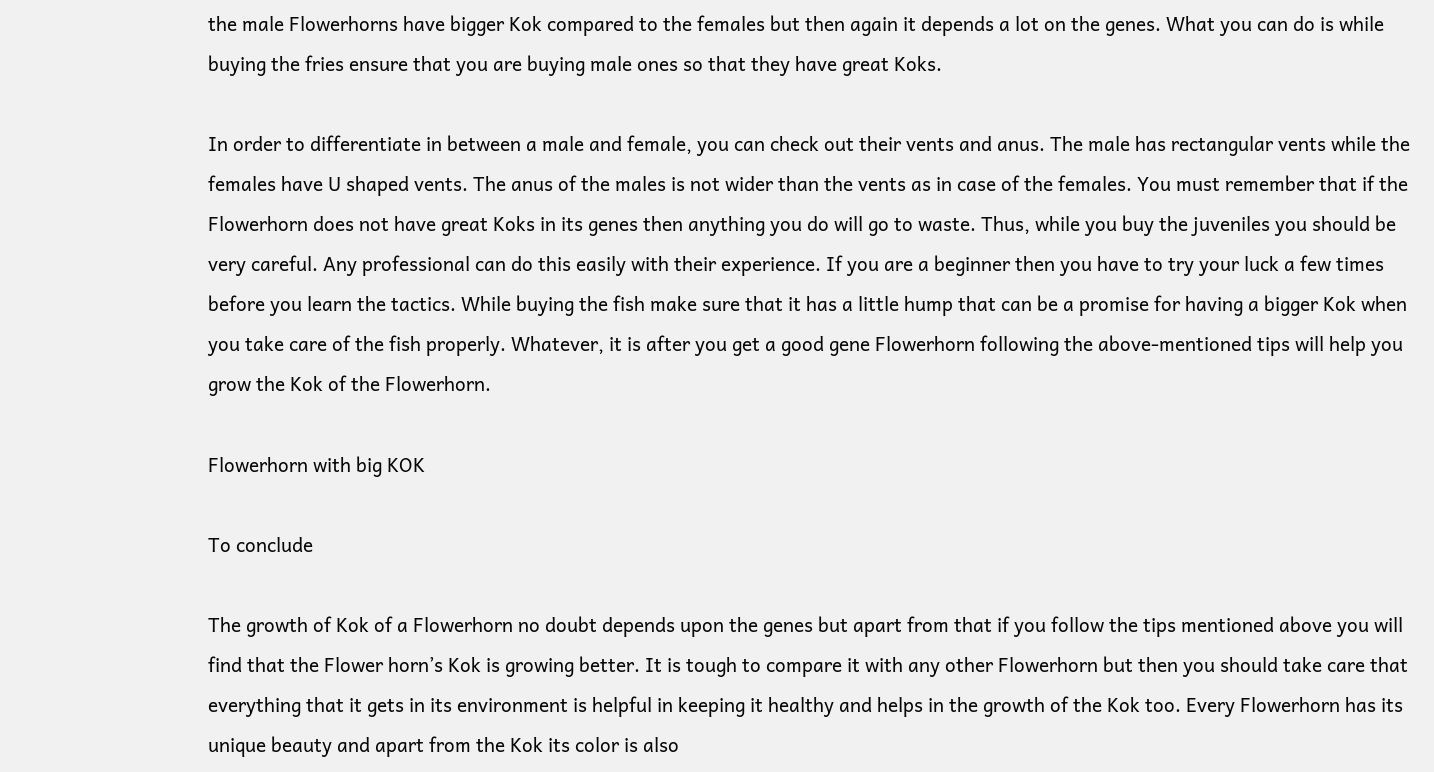the male Flowerhorns have bigger Kok compared to the females but then again it depends a lot on the genes. What you can do is while buying the fries ensure that you are buying male ones so that they have great Koks.

In order to differentiate in between a male and female, you can check out their vents and anus. The male has rectangular vents while the females have U shaped vents. The anus of the males is not wider than the vents as in case of the females. You must remember that if the Flowerhorn does not have great Koks in its genes then anything you do will go to waste. Thus, while you buy the juveniles you should be very careful. Any professional can do this easily with their experience. If you are a beginner then you have to try your luck a few times before you learn the tactics. While buying the fish make sure that it has a little hump that can be a promise for having a bigger Kok when you take care of the fish properly. Whatever, it is after you get a good gene Flowerhorn following the above-mentioned tips will help you grow the Kok of the Flowerhorn.

Flowerhorn with big KOK

To conclude

The growth of Kok of a Flowerhorn no doubt depends upon the genes but apart from that if you follow the tips mentioned above you will find that the Flower horn’s Kok is growing better. It is tough to compare it with any other Flowerhorn but then you should take care that everything that it gets in its environment is helpful in keeping it healthy and helps in the growth of the Kok too. Every Flowerhorn has its unique beauty and apart from the Kok its color is also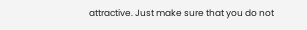attractive. Just make sure that you do not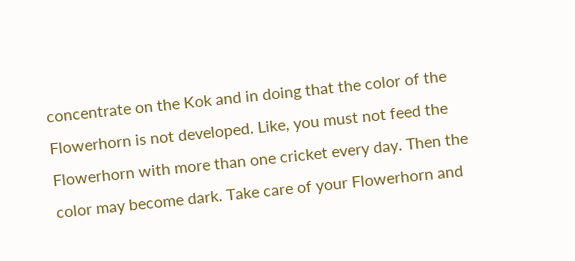concentrate on the Kok and in doing that the color of the Flowerhorn is not developed. Like, you must not feed the Flowerhorn with more than one cricket every day. Then the color may become dark. Take care of your Flowerhorn and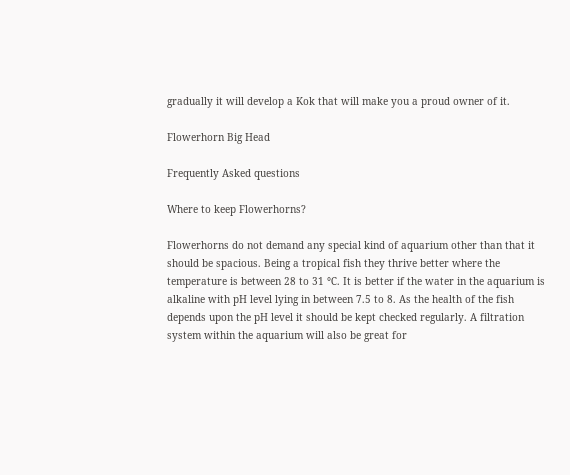gradually it will develop a Kok that will make you a proud owner of it.

Flowerhorn Big Head

Frequently Asked questions

Where to keep Flowerhorns?

Flowerhorns do not demand any special kind of aquarium other than that it should be spacious. Being a tropical fish they thrive better where the temperature is between 28 to 31 ℃. It is better if the water in the aquarium is alkaline with pH level lying in between 7.5 to 8. As the health of the fish depends upon the pH level it should be kept checked regularly. A filtration system within the aquarium will also be great for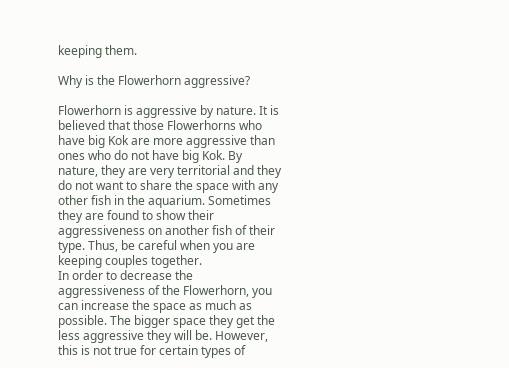keeping them.

Why is the Flowerhorn aggressive?

Flowerhorn is aggressive by nature. It is believed that those Flowerhorns who have big Kok are more aggressive than ones who do not have big Kok. By nature, they are very territorial and they do not want to share the space with any other fish in the aquarium. Sometimes they are found to show their aggressiveness on another fish of their type. Thus, be careful when you are keeping couples together.
In order to decrease the aggressiveness of the Flowerhorn, you can increase the space as much as possible. The bigger space they get the less aggressive they will be. However, this is not true for certain types of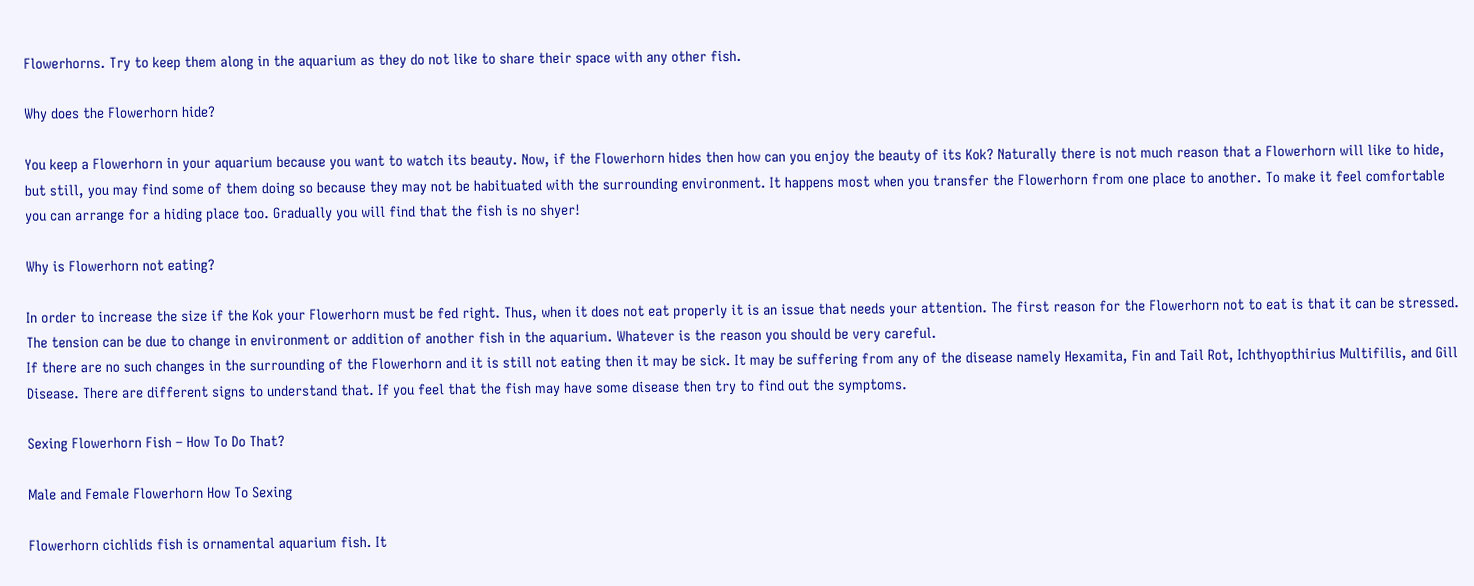Flowerhorns. Try to keep them along in the aquarium as they do not like to share their space with any other fish.

Why does the Flowerhorn hide?

You keep a Flowerhorn in your aquarium because you want to watch its beauty. Now, if the Flowerhorn hides then how can you enjoy the beauty of its Kok? Naturally there is not much reason that a Flowerhorn will like to hide, but still, you may find some of them doing so because they may not be habituated with the surrounding environment. It happens most when you transfer the Flowerhorn from one place to another. To make it feel comfortable you can arrange for a hiding place too. Gradually you will find that the fish is no shyer!

Why is Flowerhorn not eating?

In order to increase the size if the Kok your Flowerhorn must be fed right. Thus, when it does not eat properly it is an issue that needs your attention. The first reason for the Flowerhorn not to eat is that it can be stressed. The tension can be due to change in environment or addition of another fish in the aquarium. Whatever is the reason you should be very careful.
If there are no such changes in the surrounding of the Flowerhorn and it is still not eating then it may be sick. It may be suffering from any of the disease namely Hexamita, Fin and Tail Rot, Ichthyopthirius Multifilis, and Gill Disease. There are different signs to understand that. If you feel that the fish may have some disease then try to find out the symptoms.

Sexing Flowerhorn Fish – How To Do That?

Male and Female Flowerhorn How To Sexing

Flowerhorn cichlids fish is ornamental aquarium fish. It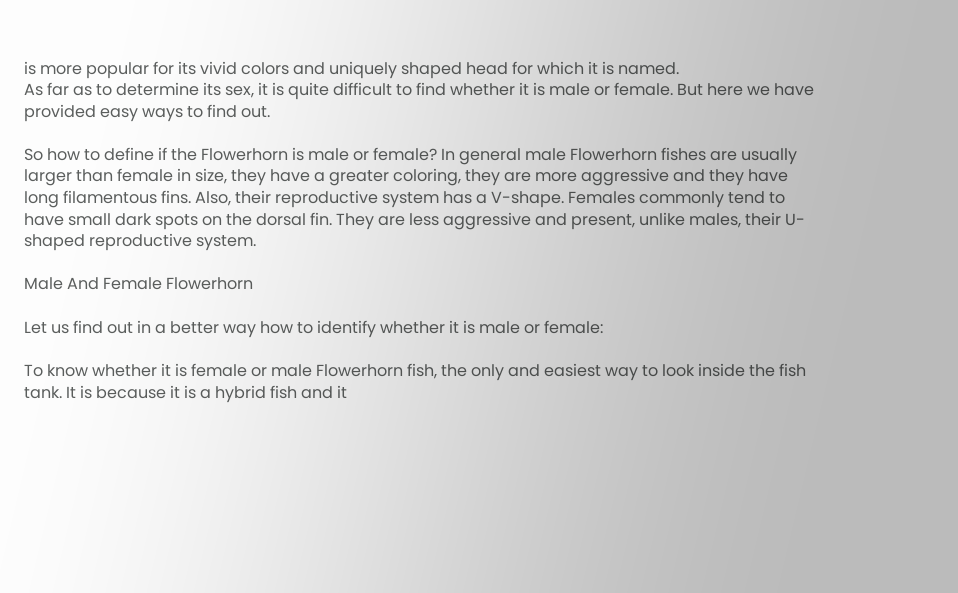is more popular for its vivid colors and uniquely shaped head for which it is named.
As far as to determine its sex, it is quite difficult to find whether it is male or female. But here we have provided easy ways to find out.

So how to define if the Flowerhorn is male or female? In general male Flowerhorn fishes are usually larger than female in size, they have a greater coloring, they are more aggressive and they have long filamentous fins. Also, their reproductive system has a V-shape. Females commonly tend to have small dark spots on the dorsal fin. They are less aggressive and present, unlike males, their U-shaped reproductive system.

Male And Female Flowerhorn

Let us find out in a better way how to identify whether it is male or female:

To know whether it is female or male Flowerhorn fish, the only and easiest way to look inside the fish tank. It is because it is a hybrid fish and it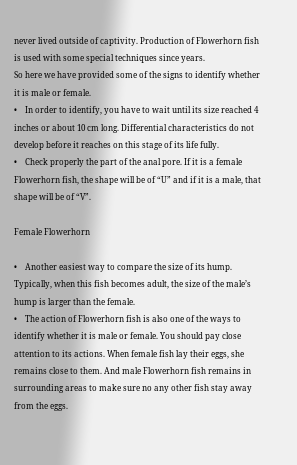never lived outside of captivity. Production of Flowerhorn fish is used with some special techniques since years.
So here we have provided some of the signs to identify whether it is male or female.
•    In order to identify, you have to wait until its size reached 4 inches or about 10 cm long. Differential characteristics do not develop before it reaches on this stage of its life fully.
•    Check properly the part of the anal pore. If it is a female Flowerhorn fish, the shape will be of “U” and if it is a male, that shape will be of “V”.

Female Flowerhorn

•    Another easiest way to compare the size of its hump. Typically, when this fish becomes adult, the size of the male’s hump is larger than the female.
•    The action of Flowerhorn fish is also one of the ways to identify whether it is male or female. You should pay close attention to its actions. When female fish lay their eggs, she remains close to them. And male Flowerhorn fish remains in surrounding areas to make sure no any other fish stay away from the eggs.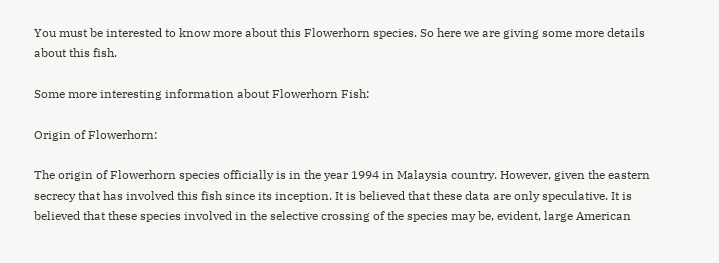You must be interested to know more about this Flowerhorn species. So here we are giving some more details about this fish.

Some more interesting information about Flowerhorn Fish:

Origin of Flowerhorn:

The origin of Flowerhorn species officially is in the year 1994 in Malaysia country. However, given the eastern secrecy that has involved this fish since its inception. It is believed that these data are only speculative. It is believed that these species involved in the selective crossing of the species may be, evident, large American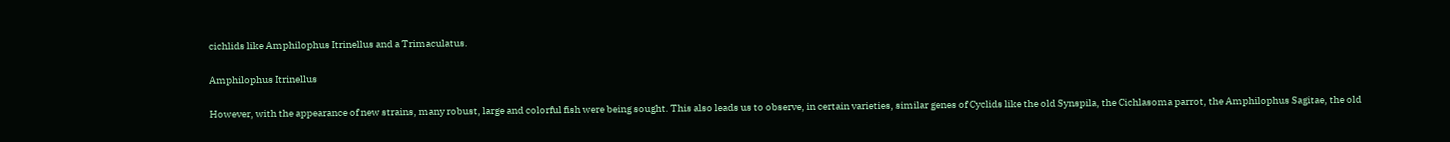cichlids like Amphilophus Itrinellus and a Trimaculatus.

Amphilophus Itrinellus

However, with the appearance of new strains, many robust, large and colorful fish were being sought. This also leads us to observe, in certain varieties, similar genes of Cyclids like the old Synspila, the Cichlasoma parrot, the Amphilophus Sagitae, the old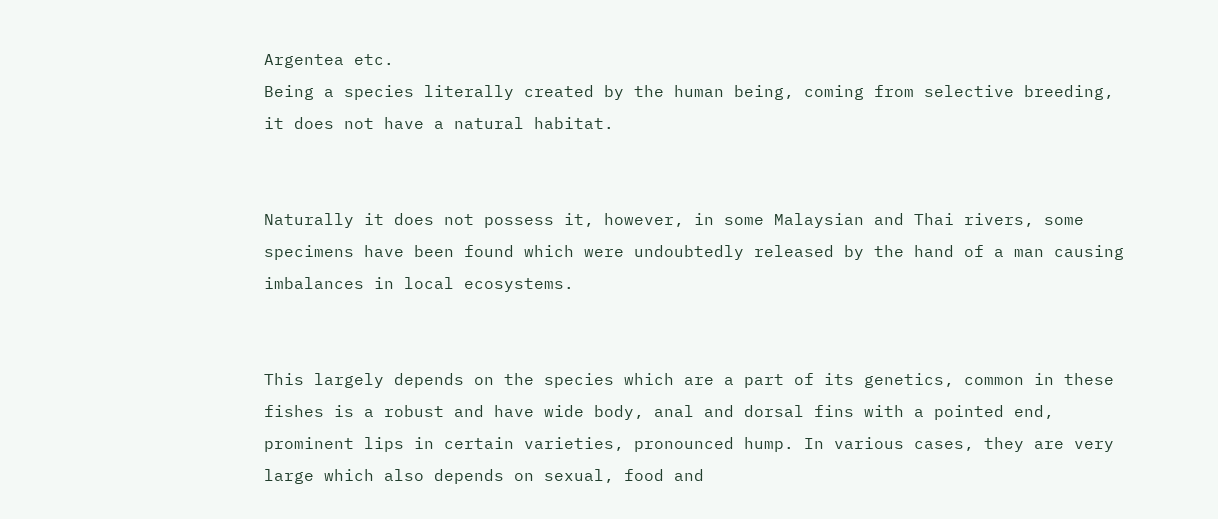Argentea etc.
Being a species literally created by the human being, coming from selective breeding, it does not have a natural habitat.


Naturally it does not possess it, however, in some Malaysian and Thai rivers, some specimens have been found which were undoubtedly released by the hand of a man causing imbalances in local ecosystems.


This largely depends on the species which are a part of its genetics, common in these fishes is a robust and have wide body, anal and dorsal fins with a pointed end, prominent lips in certain varieties, pronounced hump. In various cases, they are very large which also depends on sexual, food and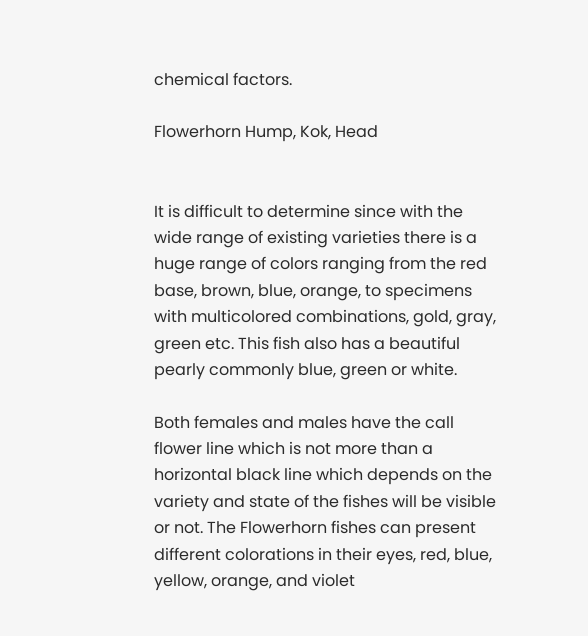chemical factors.

Flowerhorn Hump, Kok, Head


It is difficult to determine since with the wide range of existing varieties there is a huge range of colors ranging from the red base, brown, blue, orange, to specimens with multicolored combinations, gold, gray, green etc. This fish also has a beautiful pearly commonly blue, green or white.

Both females and males have the call flower line which is not more than a horizontal black line which depends on the variety and state of the fishes will be visible or not. The Flowerhorn fishes can present different colorations in their eyes, red, blue, yellow, orange, and violet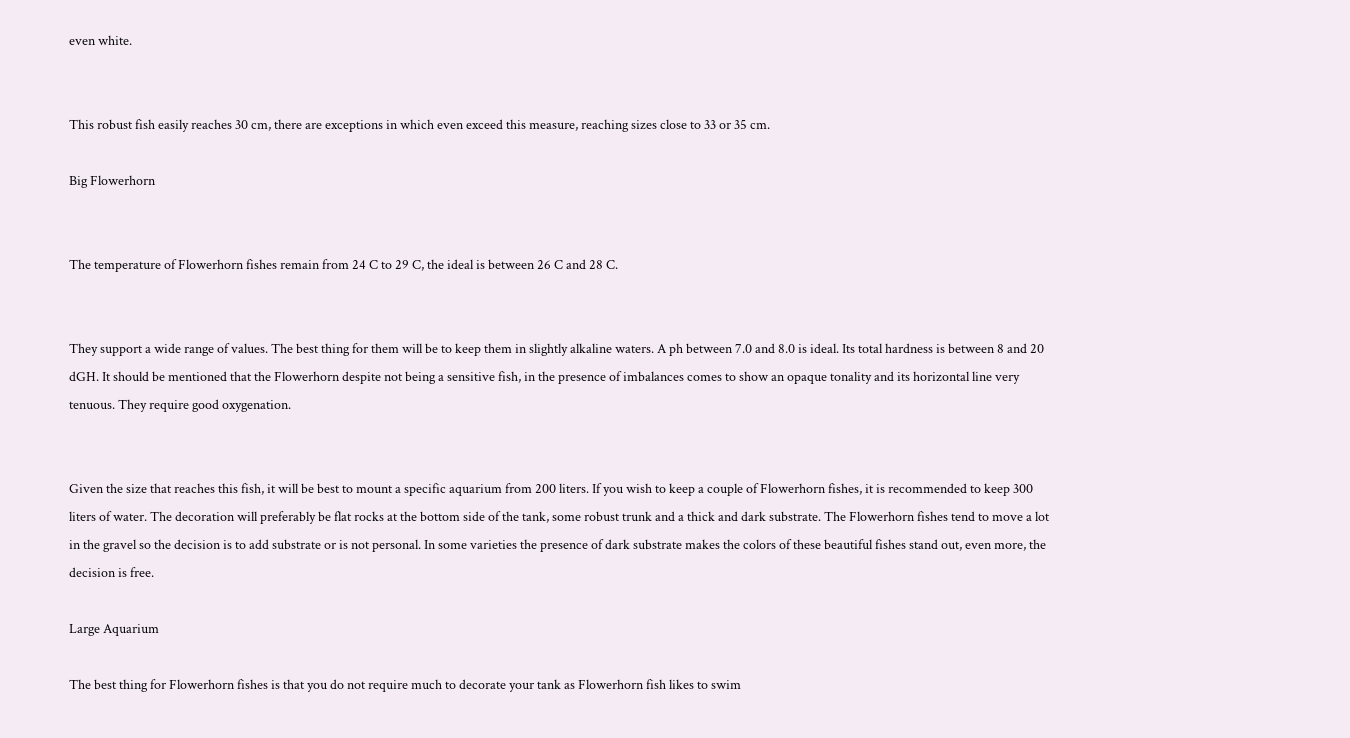even white.


This robust fish easily reaches 30 cm, there are exceptions in which even exceed this measure, reaching sizes close to 33 or 35 cm.

Big Flowerhorn


The temperature of Flowerhorn fishes remain from 24 C to 29 C, the ideal is between 26 C and 28 C.


They support a wide range of values. The best thing for them will be to keep them in slightly alkaline waters. A ph between 7.0 and 8.0 is ideal. Its total hardness is between 8 and 20 dGH. It should be mentioned that the Flowerhorn despite not being a sensitive fish, in the presence of imbalances comes to show an opaque tonality and its horizontal line very tenuous. They require good oxygenation.


Given the size that reaches this fish, it will be best to mount a specific aquarium from 200 liters. If you wish to keep a couple of Flowerhorn fishes, it is recommended to keep 300 liters of water. The decoration will preferably be flat rocks at the bottom side of the tank, some robust trunk and a thick and dark substrate. The Flowerhorn fishes tend to move a lot in the gravel so the decision is to add substrate or is not personal. In some varieties the presence of dark substrate makes the colors of these beautiful fishes stand out, even more, the decision is free.

Large Aquarium

The best thing for Flowerhorn fishes is that you do not require much to decorate your tank as Flowerhorn fish likes to swim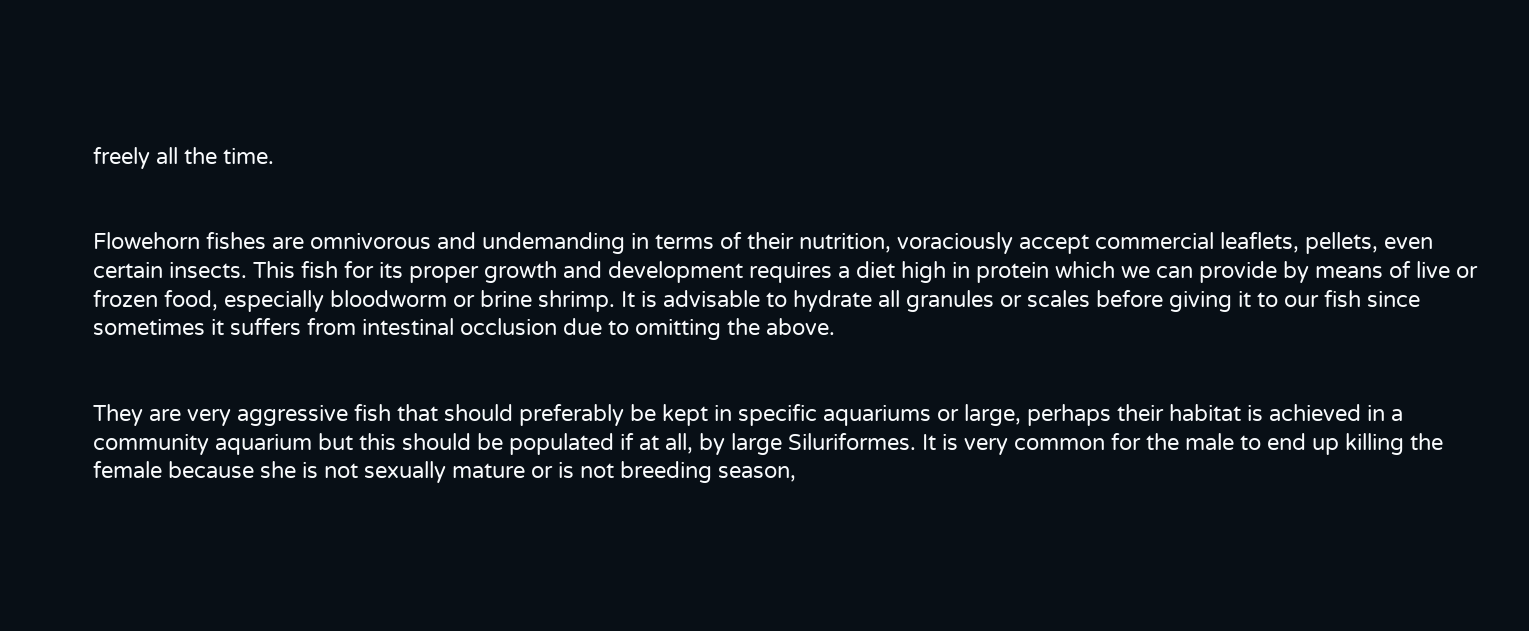freely all the time.


Flowehorn fishes are omnivorous and undemanding in terms of their nutrition, voraciously accept commercial leaflets, pellets, even certain insects. This fish for its proper growth and development requires a diet high in protein which we can provide by means of live or frozen food, especially bloodworm or brine shrimp. It is advisable to hydrate all granules or scales before giving it to our fish since sometimes it suffers from intestinal occlusion due to omitting the above.


They are very aggressive fish that should preferably be kept in specific aquariums or large, perhaps their habitat is achieved in a community aquarium but this should be populated if at all, by large Siluriformes. It is very common for the male to end up killing the female because she is not sexually mature or is not breeding season,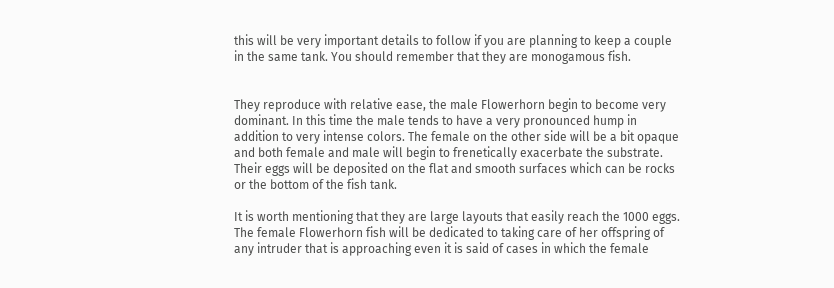this will be very important details to follow if you are planning to keep a couple in the same tank. You should remember that they are monogamous fish.


They reproduce with relative ease, the male Flowerhorn begin to become very dominant. In this time the male tends to have a very pronounced hump in addition to very intense colors. The female on the other side will be a bit opaque and both female and male will begin to frenetically exacerbate the substrate. Their eggs will be deposited on the flat and smooth surfaces which can be rocks or the bottom of the fish tank.

It is worth mentioning that they are large layouts that easily reach the 1000 eggs. The female Flowerhorn fish will be dedicated to taking care of her offspring of any intruder that is approaching even it is said of cases in which the female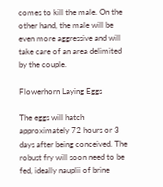comes to kill the male. On the other hand, the male will be even more aggressive and will take care of an area delimited by the couple.

Flowerhorn Laying Eggs

The eggs will hatch approximately 72 hours or 3 days after being conceived. The robust fry will soon need to be fed, ideally nauplii of brine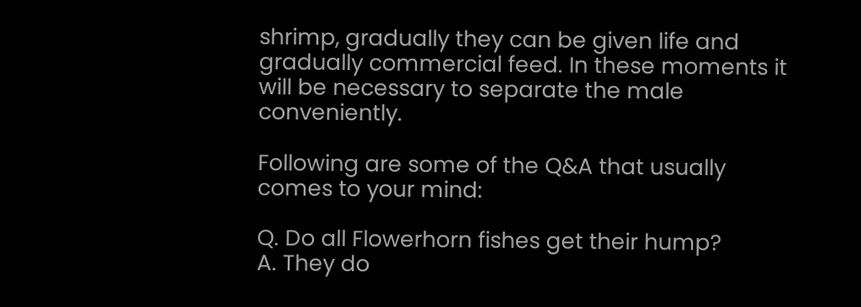shrimp, gradually they can be given life and gradually commercial feed. In these moments it will be necessary to separate the male conveniently.

Following are some of the Q&A that usually comes to your mind:

Q. Do all Flowerhorn fishes get their hump?
A. They do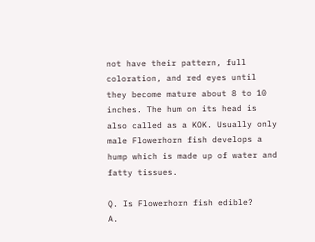not have their pattern, full coloration, and red eyes until they become mature about 8 to 10 inches. The hum on its head is also called as a KOK. Usually only male Flowerhorn fish develops a hump which is made up of water and fatty tissues.

Q. Is Flowerhorn fish edible?
A.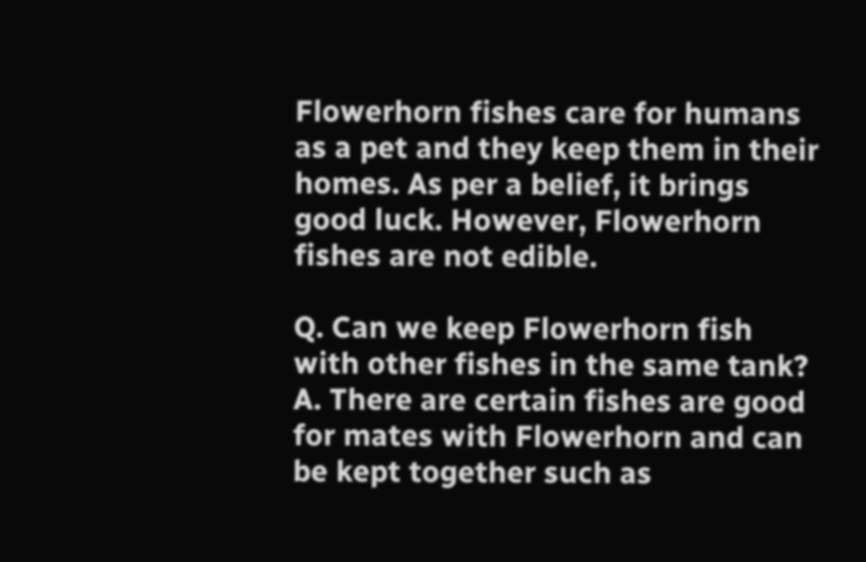Flowerhorn fishes care for humans as a pet and they keep them in their homes. As per a belief, it brings good luck. However, Flowerhorn fishes are not edible.

Q. Can we keep Flowerhorn fish with other fishes in the same tank?
A. There are certain fishes are good for mates with Flowerhorn and can be kept together such as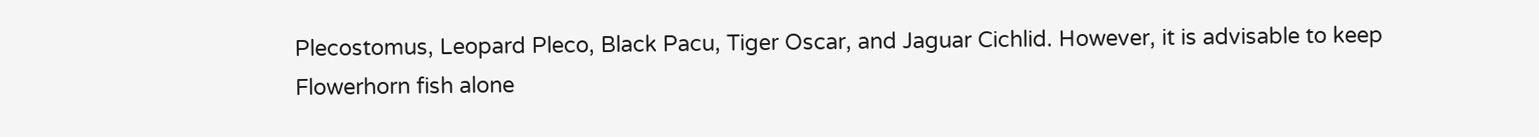Plecostomus, Leopard Pleco, Black Pacu, Tiger Oscar, and Jaguar Cichlid. However, it is advisable to keep Flowerhorn fish alone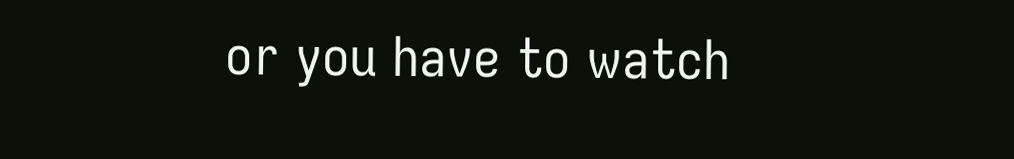or you have to watch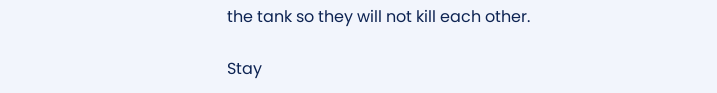the tank so they will not kill each other.

Stay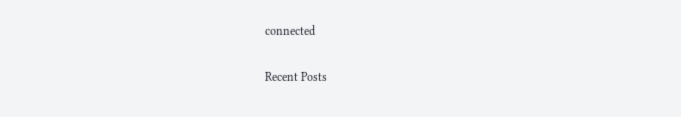connected


Recent Posts